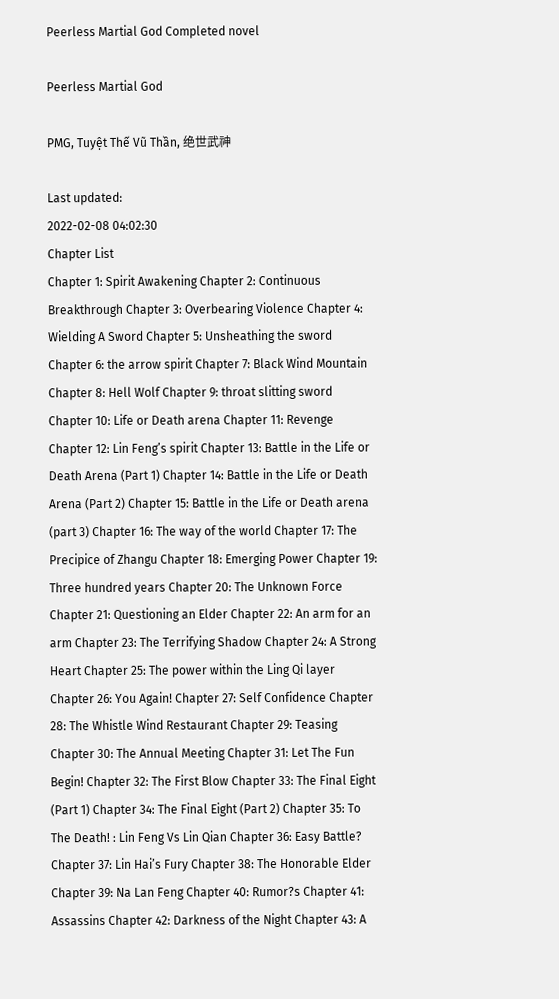Peerless Martial God Completed novel

Peerless Martial God

PMG, Tuyệt Thế Vũ Thần, 绝世武神

Last updated:
2022-02-08 04:02:30
Chapter List
Chapter 1: Spirit Awakening Chapter 2: Continuous Breakthrough Chapter 3: Overbearing Violence Chapter 4: Wielding A Sword Chapter 5: Unsheathing the sword Chapter 6: the arrow spirit Chapter 7: Black Wind Mountain Chapter 8: Hell Wolf Chapter 9: throat slitting sword Chapter 10: Life or Death arena Chapter 11: Revenge Chapter 12: Lin Feng’s spirit Chapter 13: Battle in the Life or Death Arena (Part 1) Chapter 14: Battle in the Life or Death Arena (Part 2) Chapter 15: Battle in the Life or Death arena (part 3) Chapter 16: The way of the world Chapter 17: The Precipice of Zhangu Chapter 18: Emerging Power Chapter 19: Three hundred years Chapter 20: The Unknown Force Chapter 21: Questioning an Elder Chapter 22: An arm for an arm Chapter 23: The Terrifying Shadow Chapter 24: A Strong Heart Chapter 25: The power within the Ling Qi layer Chapter 26: You Again! Chapter 27: Self Confidence Chapter 28: The Whistle Wind Restaurant Chapter 29: Teasing Chapter 30: The Annual Meeting Chapter 31: Let The Fun Begin! Chapter 32: The First Blow Chapter 33: The Final Eight (Part 1) Chapter 34: The Final Eight (Part 2) Chapter 35: To The Death! : Lin Feng Vs Lin Qian Chapter 36: Easy Battle? Chapter 37: Lin Hai’s Fury Chapter 38: The Honorable Elder Chapter 39: Na Lan Feng Chapter 40: Rumor?s Chapter 41: Assassins Chapter 42: Darkness of the Night Chapter 43: A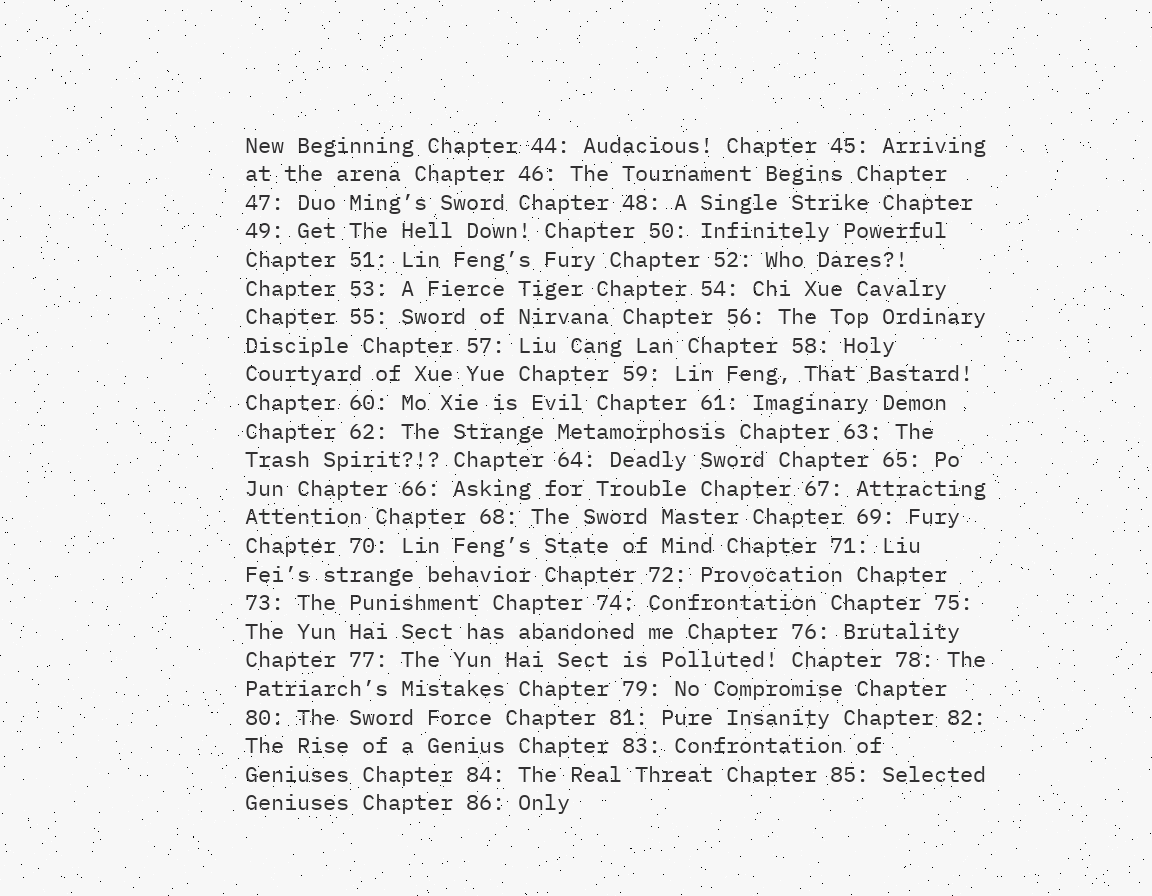New Beginning Chapter 44: Audacious! Chapter 45: Arriving at the arena Chapter 46: The Tournament Begins Chapter 47: Duo Ming’s Sword Chapter 48: A Single Strike Chapter 49: Get The Hell Down! Chapter 50: Infinitely Powerful
Chapter 51: Lin Feng’s Fury Chapter 52: Who Dares?! Chapter 53: A Fierce Tiger Chapter 54: Chi Xue Cavalry Chapter 55: Sword of Nirvana Chapter 56: The Top Ordinary Disciple Chapter 57: Liu Cang Lan Chapter 58: Holy Courtyard of Xue Yue Chapter 59: Lin Feng, That Bastard! Chapter 60: Mo Xie is Evil Chapter 61: Imaginary Demon Chapter 62: The Strange Metamorphosis Chapter 63: The Trash Spirit?!? Chapter 64: Deadly Sword Chapter 65: Po Jun Chapter 66: Asking for Trouble Chapter 67: Attracting Attention Chapter 68: The Sword Master Chapter 69: Fury Chapter 70: Lin Feng’s State of Mind Chapter 71: Liu Fei’s strange behavior Chapter 72: Provocation Chapter 73: The Punishment Chapter 74: Confrontation Chapter 75: The Yun Hai Sect has abandoned me Chapter 76: Brutality Chapter 77: The Yun Hai Sect is Polluted! Chapter 78: The Patriarch’s Mistakes Chapter 79: No Compromise Chapter 80: The Sword Force Chapter 81: Pure Insanity Chapter 82: The Rise of a Genius Chapter 83: Confrontation of Geniuses Chapter 84: The Real Threat Chapter 85: Selected Geniuses Chapter 86: Only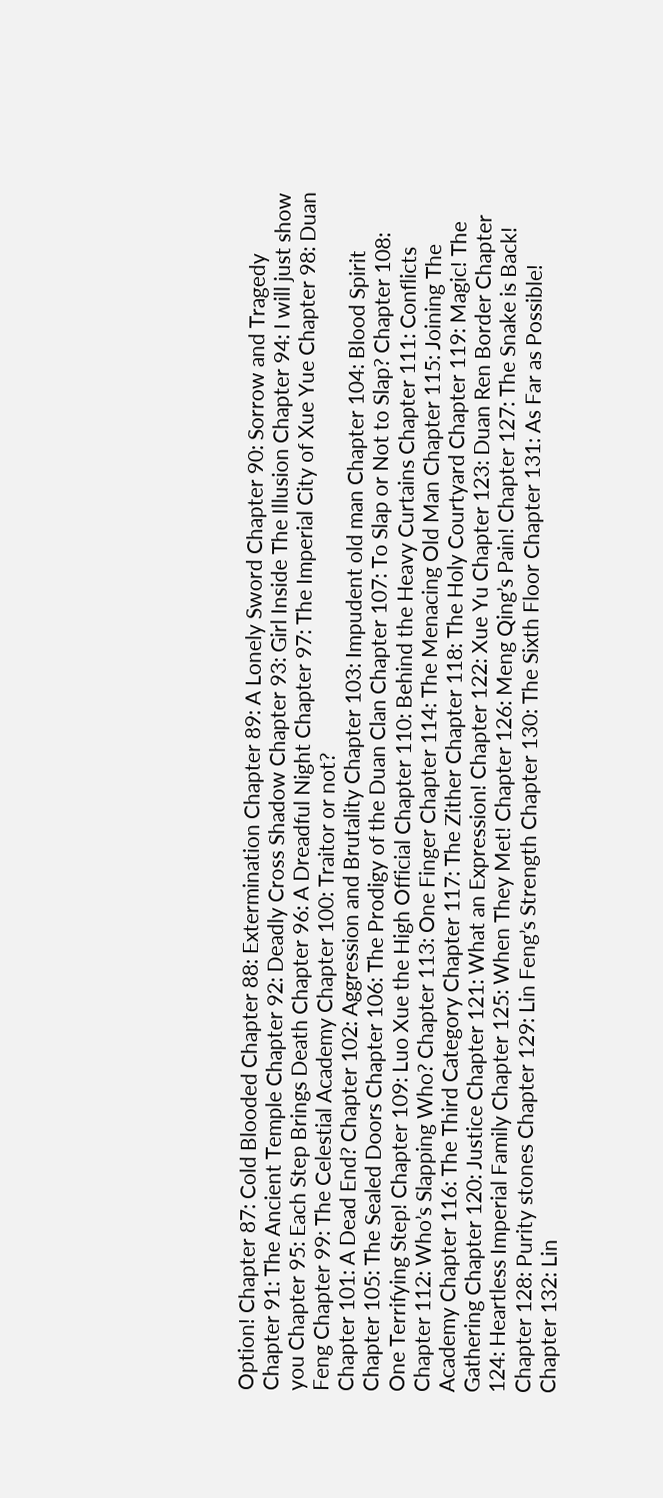Option! Chapter 87: Cold Blooded Chapter 88: Extermination Chapter 89: A Lonely Sword Chapter 90: Sorrow and Tragedy Chapter 91: The Ancient Temple Chapter 92: Deadly Cross Shadow Chapter 93: Girl Inside The Illusion Chapter 94: I will just show you Chapter 95: Each Step Brings Death Chapter 96: A Dreadful Night Chapter 97: The Imperial City of Xue Yue Chapter 98: Duan Feng Chapter 99: The Celestial Academy Chapter 100: Traitor or not?
Chapter 101: A Dead End? Chapter 102: Aggression and Brutality Chapter 103: Impudent old man Chapter 104: Blood Spirit Chapter 105: The Sealed Doors Chapter 106: The Prodigy of the Duan Clan Chapter 107: To Slap or Not to Slap? Chapter 108: One Terrifying Step! Chapter 109: Luo Xue the High Official Chapter 110: Behind the Heavy Curtains Chapter 111: Conflicts Chapter 112: Who’s Slapping Who? Chapter 113: One Finger Chapter 114: The Menacing Old Man Chapter 115: Joining The Academy Chapter 116: The Third Category Chapter 117: The Zither Chapter 118: The Holy Courtyard Chapter 119: Magic! The Gathering Chapter 120: Justice Chapter 121: What an Expression! Chapter 122: Xue Yu Chapter 123: Duan Ren Border Chapter 124: Heartless Imperial Family Chapter 125: When They Met! Chapter 126: Meng Qing’s Pain! Chapter 127: The Snake is Back! Chapter 128: Purity stones Chapter 129: Lin Feng’s Strength Chapter 130: The Sixth Floor Chapter 131: As Far as Possible! Chapter 132: Lin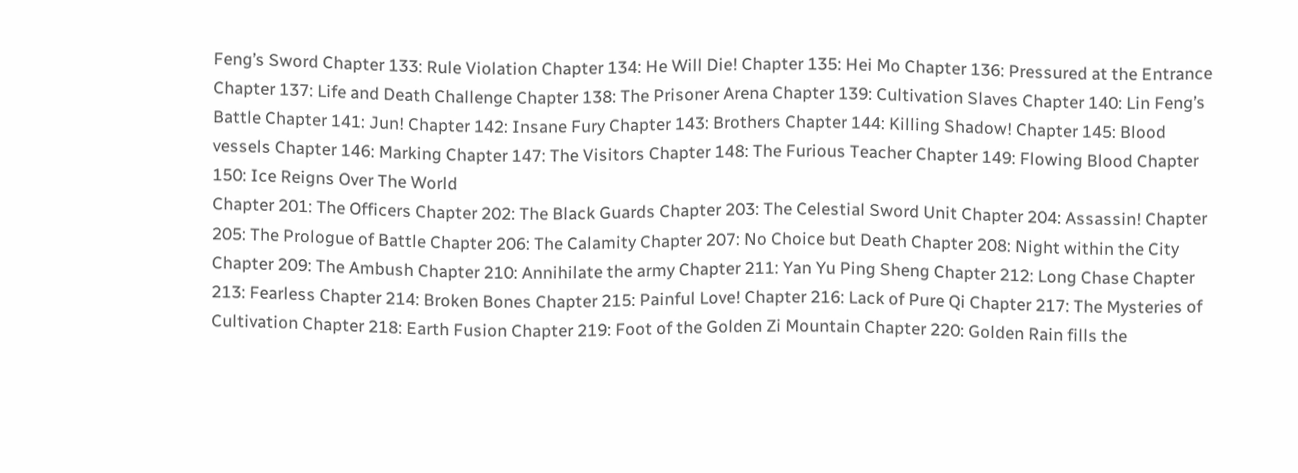Feng’s Sword Chapter 133: Rule Violation Chapter 134: He Will Die! Chapter 135: Hei Mo Chapter 136: Pressured at the Entrance Chapter 137: Life and Death Challenge Chapter 138: The Prisoner Arena Chapter 139: Cultivation Slaves Chapter 140: Lin Feng’s Battle Chapter 141: Jun! Chapter 142: Insane Fury Chapter 143: Brothers Chapter 144: Killing Shadow! Chapter 145: Blood vessels Chapter 146: Marking Chapter 147: The Visitors Chapter 148: The Furious Teacher Chapter 149: Flowing Blood Chapter 150: Ice Reigns Over The World
Chapter 201: The Officers Chapter 202: The Black Guards Chapter 203: The Celestial Sword Unit Chapter 204: Assassin! Chapter 205: The Prologue of Battle Chapter 206: The Calamity Chapter 207: No Choice but Death Chapter 208: Night within the City Chapter 209: The Ambush Chapter 210: Annihilate the army Chapter 211: Yan Yu Ping Sheng Chapter 212: Long Chase Chapter 213: Fearless Chapter 214: Broken Bones Chapter 215: Painful Love! Chapter 216: Lack of Pure Qi Chapter 217: The Mysteries of Cultivation Chapter 218: Earth Fusion Chapter 219: Foot of the Golden Zi Mountain Chapter 220: Golden Rain fills the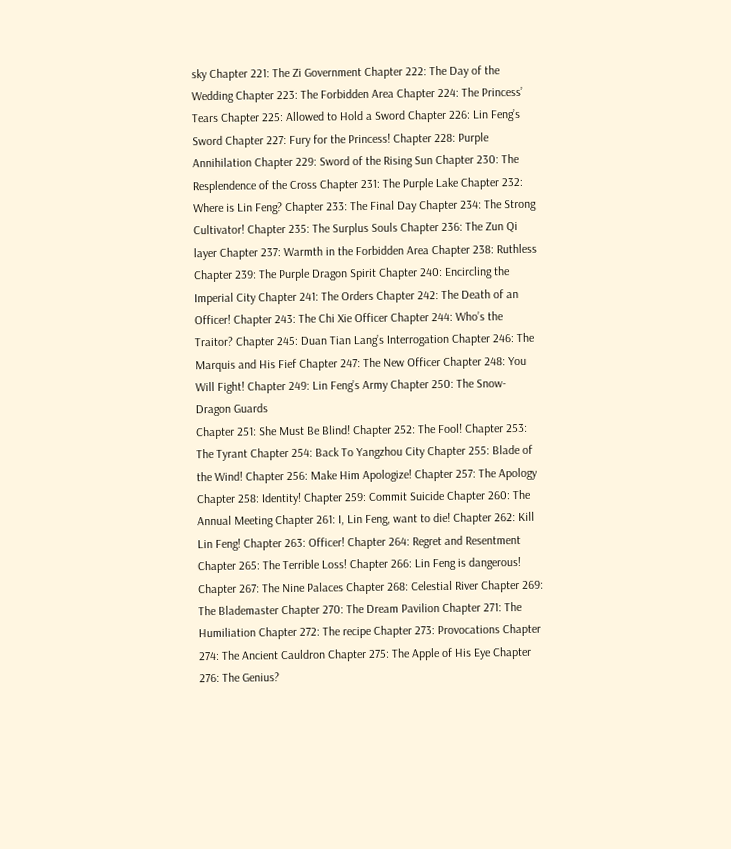sky Chapter 221: The Zi Government Chapter 222: The Day of the Wedding Chapter 223: The Forbidden Area Chapter 224: The Princess’ Tears Chapter 225: Allowed to Hold a Sword Chapter 226: Lin Feng’s Sword Chapter 227: Fury for the Princess! Chapter 228: Purple Annihilation Chapter 229: Sword of the Rising Sun Chapter 230: The Resplendence of the Cross Chapter 231: The Purple Lake Chapter 232: Where is Lin Feng? Chapter 233: The Final Day Chapter 234: The Strong Cultivator! Chapter 235: The Surplus Souls Chapter 236: The Zun Qi layer Chapter 237: Warmth in the Forbidden Area Chapter 238: Ruthless Chapter 239: The Purple Dragon Spirit Chapter 240: Encircling the Imperial City Chapter 241: The Orders Chapter 242: The Death of an Officer! Chapter 243: The Chi Xie Officer Chapter 244: Who’s the Traitor? Chapter 245: Duan Tian Lang’s Interrogation Chapter 246: The Marquis and His Fief Chapter 247: The New Officer Chapter 248: You Will Fight! Chapter 249: Lin Feng’s Army Chapter 250: The Snow-Dragon Guards
Chapter 251: She Must Be Blind! Chapter 252: The Fool! Chapter 253: The Tyrant Chapter 254: Back To Yangzhou City Chapter 255: Blade of the Wind! Chapter 256: Make Him Apologize! Chapter 257: The Apology Chapter 258: Identity! Chapter 259: Commit Suicide Chapter 260: The Annual Meeting Chapter 261: I, Lin Feng, want to die! Chapter 262: Kill Lin Feng! Chapter 263: Officer! Chapter 264: Regret and Resentment Chapter 265: The Terrible Loss! Chapter 266: Lin Feng is dangerous! Chapter 267: The Nine Palaces Chapter 268: Celestial River Chapter 269: The Blademaster Chapter 270: The Dream Pavilion Chapter 271: The Humiliation Chapter 272: The recipe Chapter 273: Provocations Chapter 274: The Ancient Cauldron Chapter 275: The Apple of His Eye Chapter 276: The Genius?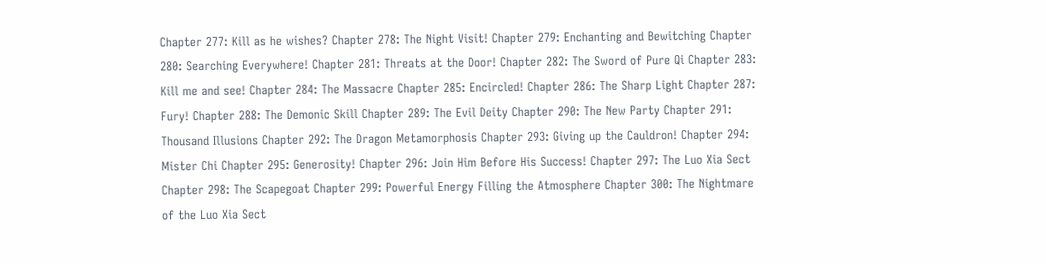Chapter 277: Kill as he wishes? Chapter 278: The Night Visit! Chapter 279: Enchanting and Bewitching Chapter 280: Searching Everywhere! Chapter 281: Threats at the Door! Chapter 282: The Sword of Pure Qi Chapter 283: Kill me and see! Chapter 284: The Massacre Chapter 285: Encircled! Chapter 286: The Sharp Light Chapter 287: Fury! Chapter 288: The Demonic Skill Chapter 289: The Evil Deity Chapter 290: The New Party Chapter 291: Thousand Illusions Chapter 292: The Dragon Metamorphosis Chapter 293: Giving up the Cauldron! Chapter 294: Mister Chi Chapter 295: Generosity! Chapter 296: Join Him Before His Success! Chapter 297: The Luo Xia Sect Chapter 298: The Scapegoat Chapter 299: Powerful Energy Filling the Atmosphere Chapter 300: The Nightmare of the Luo Xia Sect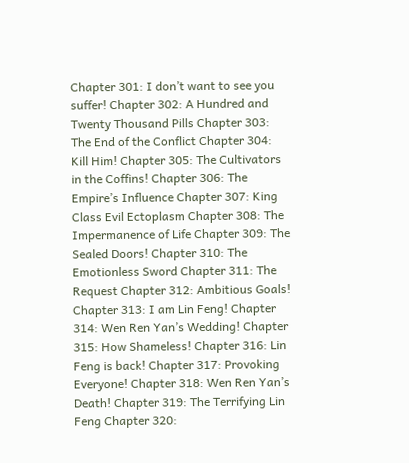Chapter 301: I don’t want to see you suffer! Chapter 302: A Hundred and Twenty Thousand Pills Chapter 303: The End of the Conflict Chapter 304: Kill Him! Chapter 305: The Cultivators in the Coffins! Chapter 306: The Empire’s Influence Chapter 307: King Class Evil Ectoplasm Chapter 308: The Impermanence of Life Chapter 309: The Sealed Doors! Chapter 310: The Emotionless Sword Chapter 311: The Request Chapter 312: Ambitious Goals! Chapter 313: I am Lin Feng! Chapter 314: Wen Ren Yan’s Wedding! Chapter 315: How Shameless! Chapter 316: Lin Feng is back! Chapter 317: Provoking Everyone! Chapter 318: Wen Ren Yan’s Death! Chapter 319: The Terrifying Lin Feng Chapter 320: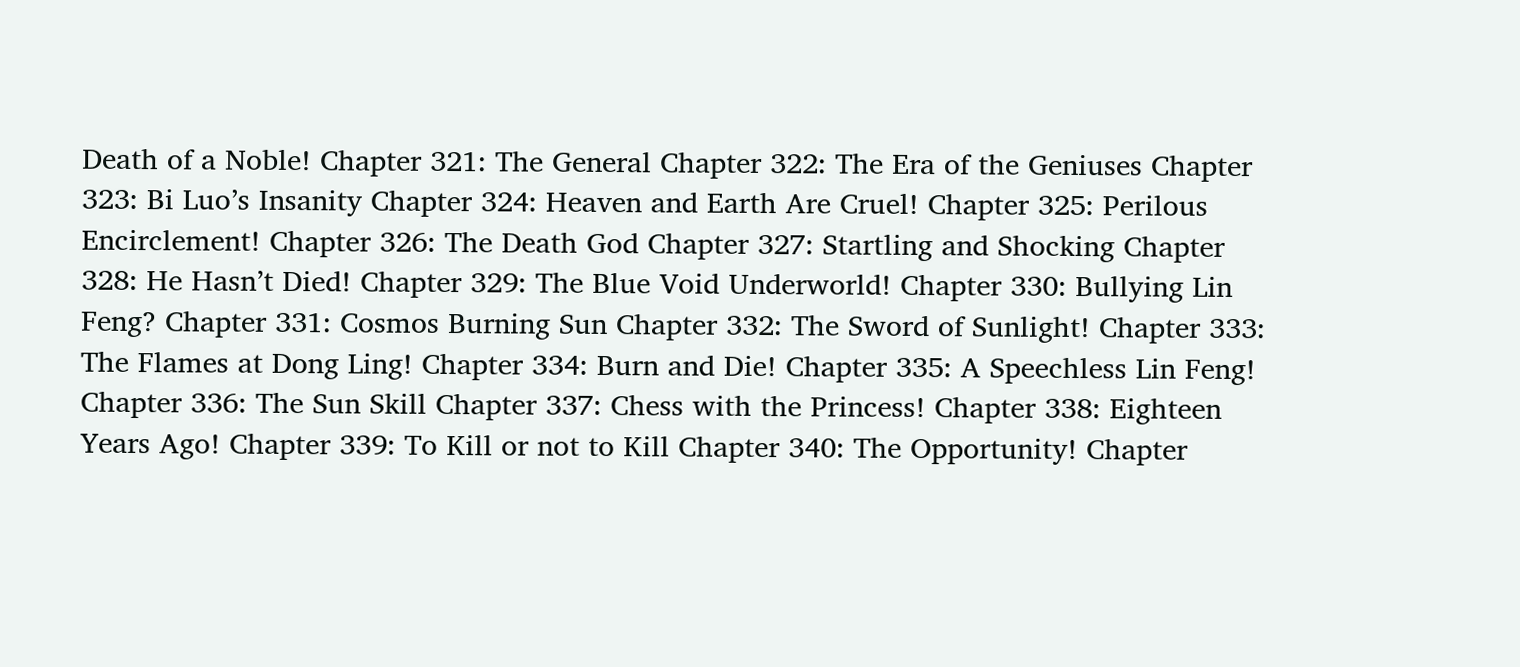Death of a Noble! Chapter 321: The General Chapter 322: The Era of the Geniuses Chapter 323: Bi Luo’s Insanity Chapter 324: Heaven and Earth Are Cruel! Chapter 325: Perilous Encirclement! Chapter 326: The Death God Chapter 327: Startling and Shocking Chapter 328: He Hasn’t Died! Chapter 329: The Blue Void Underworld! Chapter 330: Bullying Lin Feng? Chapter 331: Cosmos Burning Sun Chapter 332: The Sword of Sunlight! Chapter 333: The Flames at Dong Ling! Chapter 334: Burn and Die! Chapter 335: A Speechless Lin Feng! Chapter 336: The Sun Skill Chapter 337: Chess with the Princess! Chapter 338: Eighteen Years Ago! Chapter 339: To Kill or not to Kill Chapter 340: The Opportunity! Chapter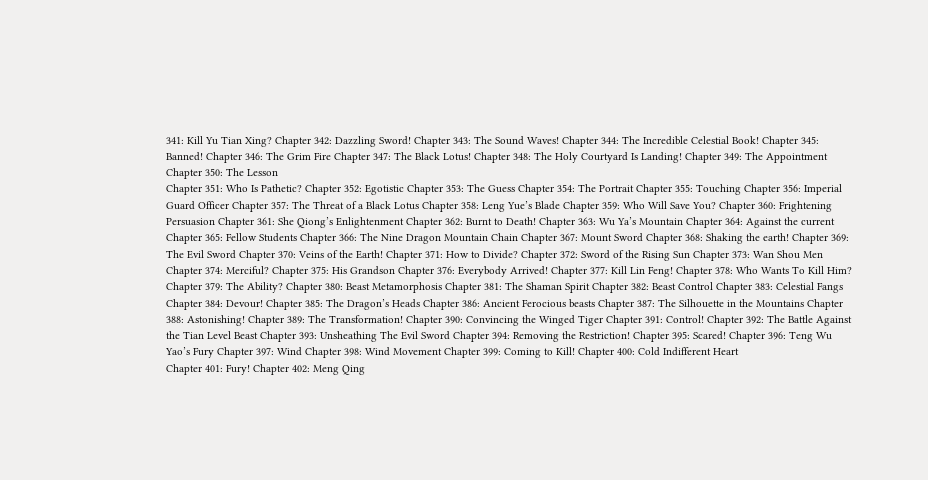341: Kill Yu Tian Xing? Chapter 342: Dazzling Sword! Chapter 343: The Sound Waves! Chapter 344: The Incredible Celestial Book! Chapter 345: Banned! Chapter 346: The Grim Fire Chapter 347: The Black Lotus! Chapter 348: The Holy Courtyard Is Landing! Chapter 349: The Appointment Chapter 350: The Lesson
Chapter 351: Who Is Pathetic? Chapter 352: Egotistic Chapter 353: The Guess Chapter 354: The Portrait Chapter 355: Touching Chapter 356: Imperial Guard Officer Chapter 357: The Threat of a Black Lotus Chapter 358: Leng Yue’s Blade Chapter 359: Who Will Save You? Chapter 360: Frightening Persuasion Chapter 361: She Qiong’s Enlightenment Chapter 362: Burnt to Death! Chapter 363: Wu Ya’s Mountain Chapter 364: Against the current Chapter 365: Fellow Students Chapter 366: The Nine Dragon Mountain Chain Chapter 367: Mount Sword Chapter 368: Shaking the earth! Chapter 369: The Evil Sword Chapter 370: Veins of the Earth! Chapter 371: How to Divide? Chapter 372: Sword of the Rising Sun Chapter 373: Wan Shou Men Chapter 374: Merciful? Chapter 375: His Grandson Chapter 376: Everybody Arrived! Chapter 377: Kill Lin Feng! Chapter 378: Who Wants To Kill Him? Chapter 379: The Ability? Chapter 380: Beast Metamorphosis Chapter 381: The Shaman Spirit Chapter 382: Beast Control Chapter 383: Celestial Fangs Chapter 384: Devour! Chapter 385: The Dragon’s Heads Chapter 386: Ancient Ferocious beasts Chapter 387: The Silhouette in the Mountains Chapter 388: Astonishing! Chapter 389: The Transformation! Chapter 390: Convincing the Winged Tiger Chapter 391: Control! Chapter 392: The Battle Against the Tian Level Beast Chapter 393: Unsheathing The Evil Sword Chapter 394: Removing the Restriction! Chapter 395: Scared! Chapter 396: Teng Wu Yao’s Fury Chapter 397: Wind Chapter 398: Wind Movement Chapter 399: Coming to Kill! Chapter 400: Cold Indifferent Heart
Chapter 401: Fury! Chapter 402: Meng Qing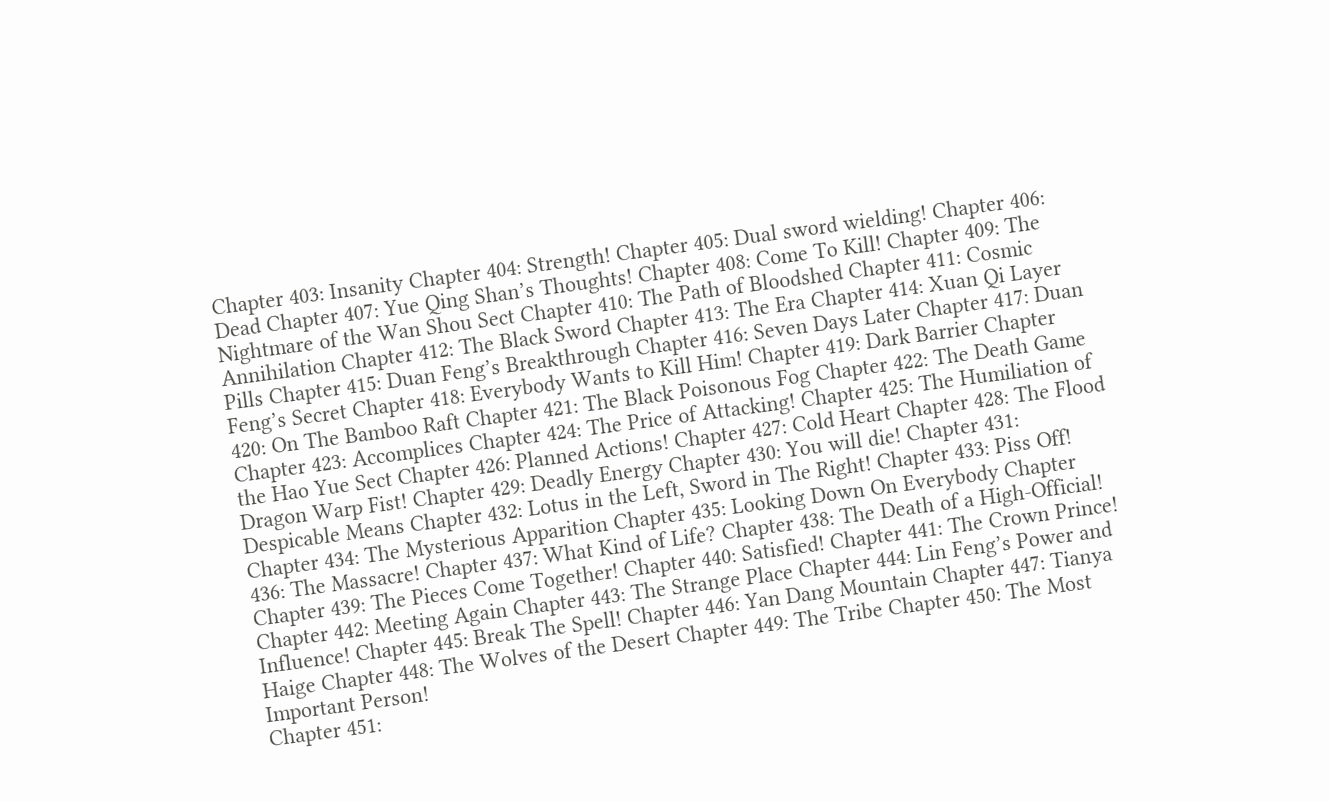Chapter 403: Insanity Chapter 404: Strength! Chapter 405: Dual sword wielding! Chapter 406: Dead Chapter 407: Yue Qing Shan’s Thoughts! Chapter 408: Come To Kill! Chapter 409: The Nightmare of the Wan Shou Sect Chapter 410: The Path of Bloodshed Chapter 411: Cosmic Annihilation Chapter 412: The Black Sword Chapter 413: The Era Chapter 414: Xuan Qi Layer Pills Chapter 415: Duan Feng’s Breakthrough Chapter 416: Seven Days Later Chapter 417: Duan Feng’s Secret Chapter 418: Everybody Wants to Kill Him! Chapter 419: Dark Barrier Chapter 420: On The Bamboo Raft Chapter 421: The Black Poisonous Fog Chapter 422: The Death Game Chapter 423: Accomplices Chapter 424: The Price of Attacking! Chapter 425: The Humiliation of the Hao Yue Sect Chapter 426: Planned Actions! Chapter 427: Cold Heart Chapter 428: The Flood Dragon Warp Fist! Chapter 429: Deadly Energy Chapter 430: You will die! Chapter 431: Despicable Means Chapter 432: Lotus in the Left, Sword in The Right! Chapter 433: Piss Off! Chapter 434: The Mysterious Apparition Chapter 435: Looking Down On Everybody Chapter 436: The Massacre! Chapter 437: What Kind of Life? Chapter 438: The Death of a High-Official! Chapter 439: The Pieces Come Together! Chapter 440: Satisfied! Chapter 441: The Crown Prince! Chapter 442: Meeting Again Chapter 443: The Strange Place Chapter 444: Lin Feng’s Power and Influence! Chapter 445: Break The Spell! Chapter 446: Yan Dang Mountain Chapter 447: Tianya Haige Chapter 448: The Wolves of the Desert Chapter 449: The Tribe Chapter 450: The Most Important Person!
Chapter 451: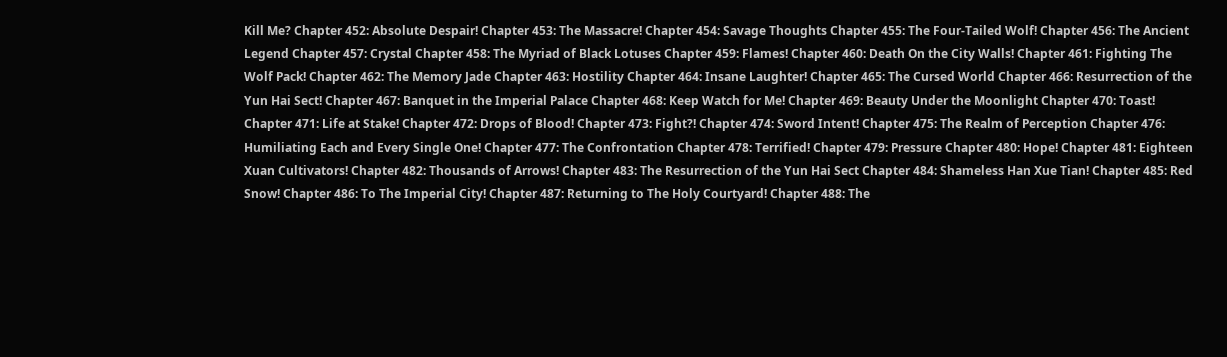Kill Me? Chapter 452: Absolute Despair! Chapter 453: The Massacre! Chapter 454: Savage Thoughts Chapter 455: The Four-Tailed Wolf! Chapter 456: The Ancient Legend Chapter 457: Crystal Chapter 458: The Myriad of Black Lotuses Chapter 459: Flames! Chapter 460: Death On the City Walls! Chapter 461: Fighting The Wolf Pack! Chapter 462: The Memory Jade Chapter 463: Hostility Chapter 464: Insane Laughter! Chapter 465: The Cursed World Chapter 466: Resurrection of the Yun Hai Sect! Chapter 467: Banquet in the Imperial Palace Chapter 468: Keep Watch for Me! Chapter 469: Beauty Under the Moonlight Chapter 470: Toast! Chapter 471: Life at Stake! Chapter 472: Drops of Blood! Chapter 473: Fight?! Chapter 474: Sword Intent! Chapter 475: The Realm of Perception Chapter 476: Humiliating Each and Every Single One! Chapter 477: The Confrontation Chapter 478: Terrified! Chapter 479: Pressure Chapter 480: Hope! Chapter 481: Eighteen Xuan Cultivators! Chapter 482: Thousands of Arrows! Chapter 483: The Resurrection of the Yun Hai Sect Chapter 484: Shameless Han Xue Tian! Chapter 485: Red Snow! Chapter 486: To The Imperial City! Chapter 487: Returning to The Holy Courtyard! Chapter 488: The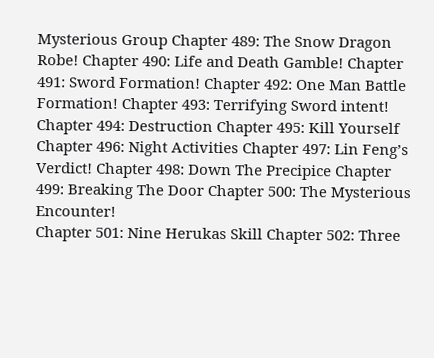Mysterious Group Chapter 489: The Snow Dragon Robe! Chapter 490: Life and Death Gamble! Chapter 491: Sword Formation! Chapter 492: One Man Battle Formation! Chapter 493: Terrifying Sword intent! Chapter 494: Destruction Chapter 495: Kill Yourself Chapter 496: Night Activities Chapter 497: Lin Feng’s Verdict! Chapter 498: Down The Precipice Chapter 499: Breaking The Door Chapter 500: The Mysterious Encounter!
Chapter 501: Nine Herukas Skill Chapter 502: Three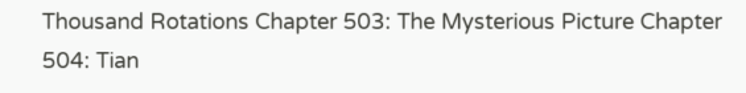Thousand Rotations Chapter 503: The Mysterious Picture Chapter 504: Tian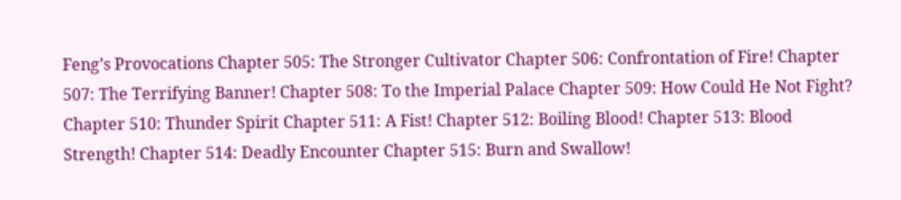Feng’s Provocations Chapter 505: The Stronger Cultivator Chapter 506: Confrontation of Fire! Chapter 507: The Terrifying Banner! Chapter 508: To the Imperial Palace Chapter 509: How Could He Not Fight? Chapter 510: Thunder Spirit Chapter 511: A Fist! Chapter 512: Boiling Blood! Chapter 513: Blood Strength! Chapter 514: Deadly Encounter Chapter 515: Burn and Swallow!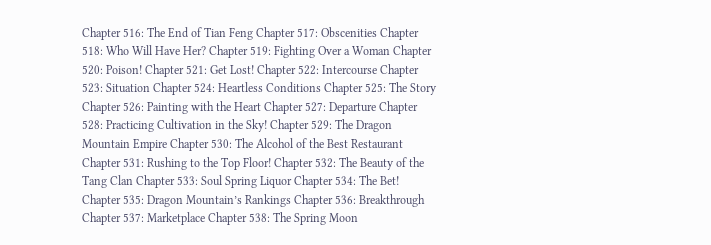Chapter 516: The End of Tian Feng Chapter 517: Obscenities Chapter 518: Who Will Have Her? Chapter 519: Fighting Over a Woman Chapter 520: Poison! Chapter 521: Get Lost! Chapter 522: Intercourse Chapter 523: Situation Chapter 524: Heartless Conditions Chapter 525: The Story Chapter 526: Painting with the Heart Chapter 527: Departure Chapter 528: Practicing Cultivation in the Sky! Chapter 529: The Dragon Mountain Empire Chapter 530: The Alcohol of the Best Restaurant Chapter 531: Rushing to the Top Floor! Chapter 532: The Beauty of the Tang Clan Chapter 533: Soul Spring Liquor Chapter 534: The Bet! Chapter 535: Dragon Mountain’s Rankings Chapter 536: Breakthrough Chapter 537: Marketplace Chapter 538: The Spring Moon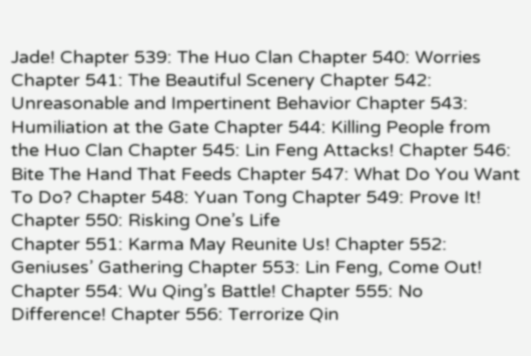Jade! Chapter 539: The Huo Clan Chapter 540: Worries Chapter 541: The Beautiful Scenery Chapter 542: Unreasonable and Impertinent Behavior Chapter 543: Humiliation at the Gate Chapter 544: Killing People from the Huo Clan Chapter 545: Lin Feng Attacks! Chapter 546: Bite The Hand That Feeds Chapter 547: What Do You Want To Do? Chapter 548: Yuan Tong Chapter 549: Prove It! Chapter 550: Risking One’s Life
Chapter 551: Karma May Reunite Us! Chapter 552: Geniuses’ Gathering Chapter 553: Lin Feng, Come Out! Chapter 554: Wu Qing’s Battle! Chapter 555: No Difference! Chapter 556: Terrorize Qin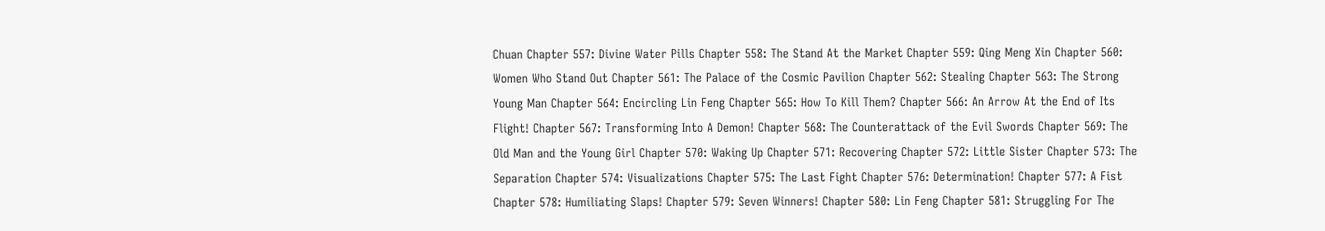Chuan Chapter 557: Divine Water Pills Chapter 558: The Stand At the Market Chapter 559: Qing Meng Xin Chapter 560: Women Who Stand Out Chapter 561: The Palace of the Cosmic Pavilion Chapter 562: Stealing Chapter 563: The Strong Young Man Chapter 564: Encircling Lin Feng Chapter 565: How To Kill Them? Chapter 566: An Arrow At the End of Its Flight! Chapter 567: Transforming Into A Demon! Chapter 568: The Counterattack of the Evil Swords Chapter 569: The Old Man and the Young Girl Chapter 570: Waking Up Chapter 571: Recovering Chapter 572: Little Sister Chapter 573: The Separation Chapter 574: Visualizations Chapter 575: The Last Fight Chapter 576: Determination! Chapter 577: A Fist Chapter 578: Humiliating Slaps! Chapter 579: Seven Winners! Chapter 580: Lin Feng Chapter 581: Struggling For The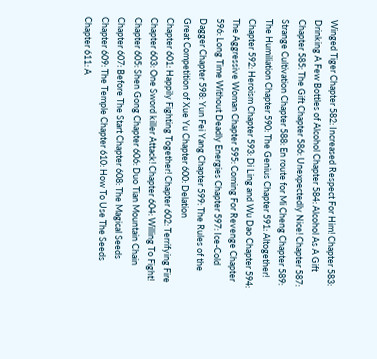Winged Tiger Chapter 582: Increased Respect For Him! Chapter 583: Drinking A Few Bottles of Alcohol Chapter 584: Alcohol As A Gift Chapter 585: The Gift Chapter 586: Unexpectedly Nice! Chapter 587: Strange Cultivation Chapter 588: En route for Mi Cheng Chapter 589: The Humiliation Chapter 590: The Genius Chapter 591: Altogether! Chapter 592: Heroism Chapter 593: Di Ling and Wu Dao Chapter 594: The Aggressive Woman Chapter 595: Coming For Revenge Chapter 596: Long Time Without Deadly Energies Chapter 597: Ice-Cold Dagger Chapter 598: Yun Fei Yang Chapter 599: The Rules of the Great Competition of Xue Yu Chapter 600: Delation
Chapter 601: Happily Fighting Together! Chapter 602: Terrifying Fire Chapter 603: One Sword killer Attack! Chapter 604: Willing To Fight! Chapter 605: Shen Gong Chapter 606: Duo Tian Mountain Chain Chapter 607: Before The Start Chapter 608: The Magical Seeds Chapter 609: The Temple Chapter 610: How To Use The Seeds Chapter 611: A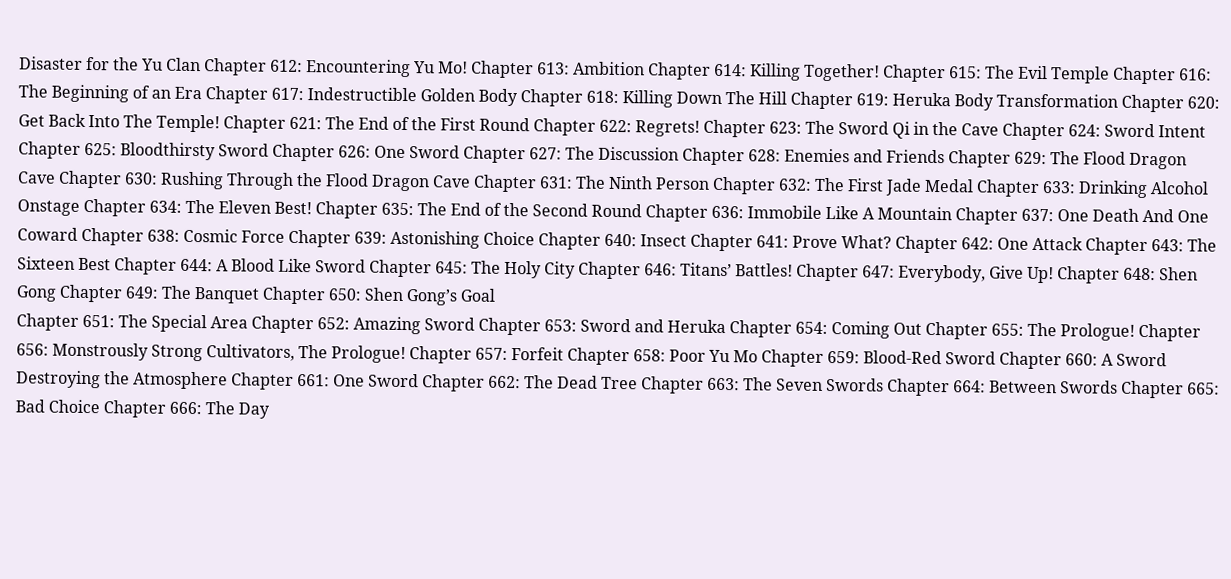Disaster for the Yu Clan Chapter 612: Encountering Yu Mo! Chapter 613: Ambition Chapter 614: Killing Together! Chapter 615: The Evil Temple Chapter 616: The Beginning of an Era Chapter 617: Indestructible Golden Body Chapter 618: Killing Down The Hill Chapter 619: Heruka Body Transformation Chapter 620: Get Back Into The Temple! Chapter 621: The End of the First Round Chapter 622: Regrets! Chapter 623: The Sword Qi in the Cave Chapter 624: Sword Intent Chapter 625: Bloodthirsty Sword Chapter 626: One Sword Chapter 627: The Discussion Chapter 628: Enemies and Friends Chapter 629: The Flood Dragon Cave Chapter 630: Rushing Through the Flood Dragon Cave Chapter 631: The Ninth Person Chapter 632: The First Jade Medal Chapter 633: Drinking Alcohol Onstage Chapter 634: The Eleven Best! Chapter 635: The End of the Second Round Chapter 636: Immobile Like A Mountain Chapter 637: One Death And One Coward Chapter 638: Cosmic Force Chapter 639: Astonishing Choice Chapter 640: Insect Chapter 641: Prove What? Chapter 642: One Attack Chapter 643: The Sixteen Best Chapter 644: A Blood Like Sword Chapter 645: The Holy City Chapter 646: Titans’ Battles! Chapter 647: Everybody, Give Up! Chapter 648: Shen Gong Chapter 649: The Banquet Chapter 650: Shen Gong’s Goal
Chapter 651: The Special Area Chapter 652: Amazing Sword Chapter 653: Sword and Heruka Chapter 654: Coming Out Chapter 655: The Prologue! Chapter 656: Monstrously Strong Cultivators, The Prologue! Chapter 657: Forfeit Chapter 658: Poor Yu Mo Chapter 659: Blood-Red Sword Chapter 660: A Sword Destroying the Atmosphere Chapter 661: One Sword Chapter 662: The Dead Tree Chapter 663: The Seven Swords Chapter 664: Between Swords Chapter 665: Bad Choice Chapter 666: The Day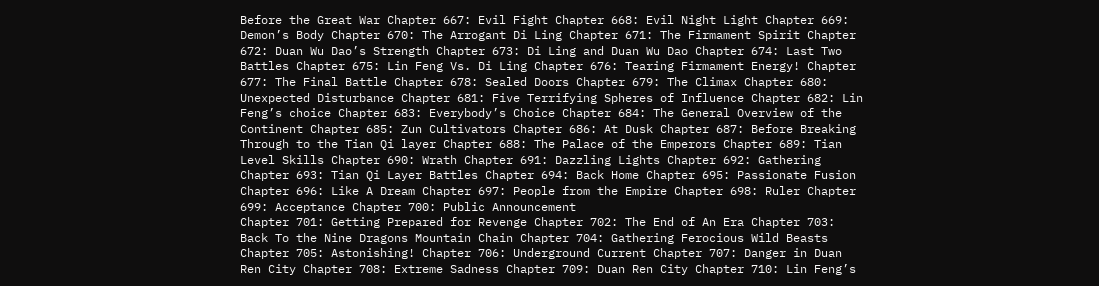Before the Great War Chapter 667: Evil Fight Chapter 668: Evil Night Light Chapter 669: Demon’s Body Chapter 670: The Arrogant Di Ling Chapter 671: The Firmament Spirit Chapter 672: Duan Wu Dao’s Strength Chapter 673: Di Ling and Duan Wu Dao Chapter 674: Last Two Battles Chapter 675: Lin Feng Vs. Di Ling Chapter 676: Tearing Firmament Energy! Chapter 677: The Final Battle Chapter 678: Sealed Doors Chapter 679: The Climax Chapter 680: Unexpected Disturbance Chapter 681: Five Terrifying Spheres of Influence Chapter 682: Lin Feng’s choice Chapter 683: Everybody’s Choice Chapter 684: The General Overview of the Continent Chapter 685: Zun Cultivators Chapter 686: At Dusk Chapter 687: Before Breaking Through to the Tian Qi layer Chapter 688: The Palace of the Emperors Chapter 689: Tian Level Skills Chapter 690: Wrath Chapter 691: Dazzling Lights Chapter 692: Gathering Chapter 693: Tian Qi Layer Battles Chapter 694: Back Home Chapter 695: Passionate Fusion Chapter 696: Like A Dream Chapter 697: People from the Empire Chapter 698: Ruler Chapter 699: Acceptance Chapter 700: Public Announcement
Chapter 701: Getting Prepared for Revenge Chapter 702: The End of An Era Chapter 703: Back To the Nine Dragons Mountain Chain Chapter 704: Gathering Ferocious Wild Beasts Chapter 705: Astonishing! Chapter 706: Underground Current Chapter 707: Danger in Duan Ren City Chapter 708: Extreme Sadness Chapter 709: Duan Ren City Chapter 710: Lin Feng’s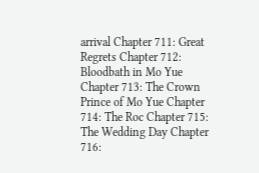arrival Chapter 711: Great Regrets Chapter 712: Bloodbath in Mo Yue Chapter 713: The Crown Prince of Mo Yue Chapter 714: The Roc Chapter 715: The Wedding Day Chapter 716: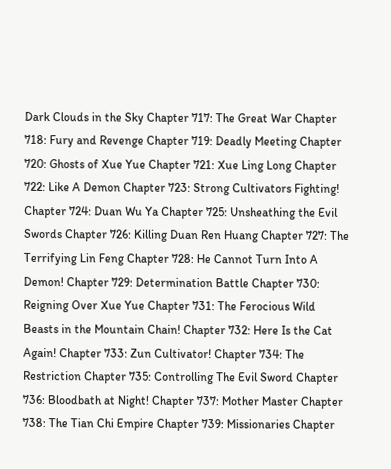Dark Clouds in the Sky Chapter 717: The Great War Chapter 718: Fury and Revenge Chapter 719: Deadly Meeting Chapter 720: Ghosts of Xue Yue Chapter 721: Xue Ling Long Chapter 722: Like A Demon Chapter 723: Strong Cultivators Fighting! Chapter 724: Duan Wu Ya Chapter 725: Unsheathing the Evil Swords Chapter 726: Killing Duan Ren Huang Chapter 727: The Terrifying Lin Feng Chapter 728: He Cannot Turn Into A Demon! Chapter 729: Determination Battle Chapter 730: Reigning Over Xue Yue Chapter 731: The Ferocious Wild Beasts in the Mountain Chain! Chapter 732: Here Is the Cat Again! Chapter 733: Zun Cultivator! Chapter 734: The Restriction Chapter 735: Controlling The Evil Sword Chapter 736: Bloodbath at Night! Chapter 737: Mother Master Chapter 738: The Tian Chi Empire Chapter 739: Missionaries Chapter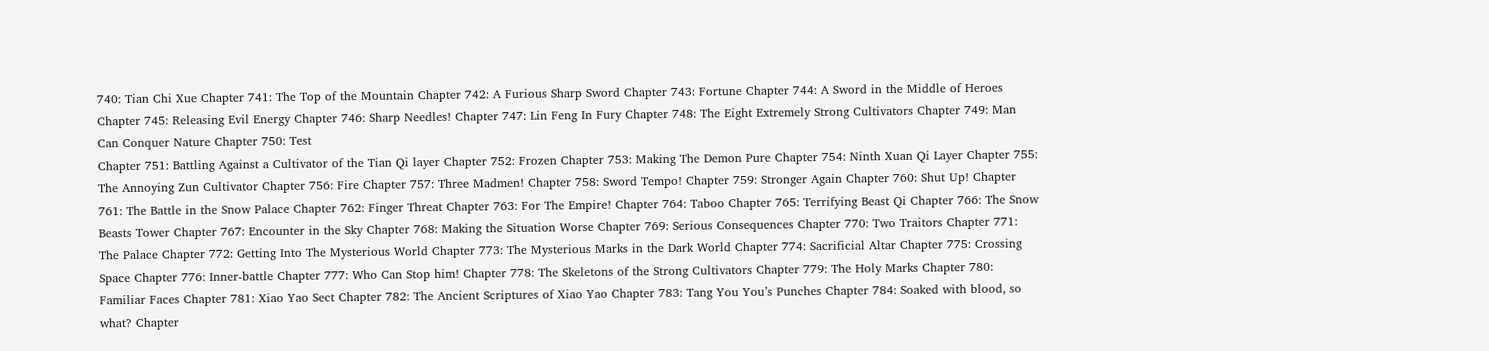740: Tian Chi Xue Chapter 741: The Top of the Mountain Chapter 742: A Furious Sharp Sword Chapter 743: Fortune Chapter 744: A Sword in the Middle of Heroes Chapter 745: Releasing Evil Energy Chapter 746: Sharp Needles! Chapter 747: Lin Feng In Fury Chapter 748: The Eight Extremely Strong Cultivators Chapter 749: Man Can Conquer Nature Chapter 750: Test
Chapter 751: Battling Against a Cultivator of the Tian Qi layer Chapter 752: Frozen Chapter 753: Making The Demon Pure Chapter 754: Ninth Xuan Qi Layer Chapter 755: The Annoying Zun Cultivator Chapter 756: Fire Chapter 757: Three Madmen! Chapter 758: Sword Tempo! Chapter 759: Stronger Again Chapter 760: Shut Up! Chapter 761: The Battle in the Snow Palace Chapter 762: Finger Threat Chapter 763: For The Empire! Chapter 764: Taboo Chapter 765: Terrifying Beast Qi Chapter 766: The Snow Beasts Tower Chapter 767: Encounter in the Sky Chapter 768: Making the Situation Worse Chapter 769: Serious Consequences Chapter 770: Two Traitors Chapter 771: The Palace Chapter 772: Getting Into The Mysterious World Chapter 773: The Mysterious Marks in the Dark World Chapter 774: Sacrificial Altar Chapter 775: Crossing Space Chapter 776: Inner-battle Chapter 777: Who Can Stop him! Chapter 778: The Skeletons of the Strong Cultivators Chapter 779: The Holy Marks Chapter 780: Familiar Faces Chapter 781: Xiao Yao Sect Chapter 782: The Ancient Scriptures of Xiao Yao Chapter 783: Tang You You’s Punches Chapter 784: Soaked with blood, so what? Chapter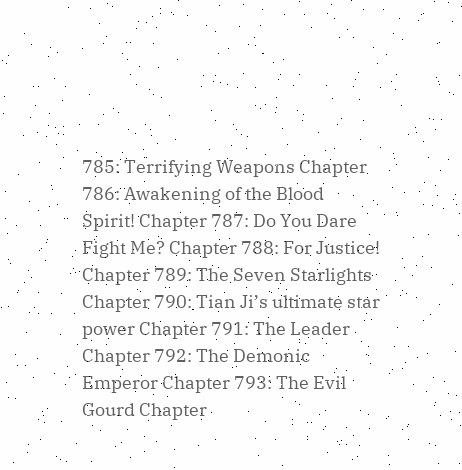785: Terrifying Weapons Chapter 786: Awakening of the Blood Spirit! Chapter 787: Do You Dare Fight Me? Chapter 788: For Justice! Chapter 789: The Seven Starlights Chapter 790: Tian Ji’s ultimate star power Chapter 791: The Leader Chapter 792: The Demonic Emperor Chapter 793: The Evil Gourd Chapter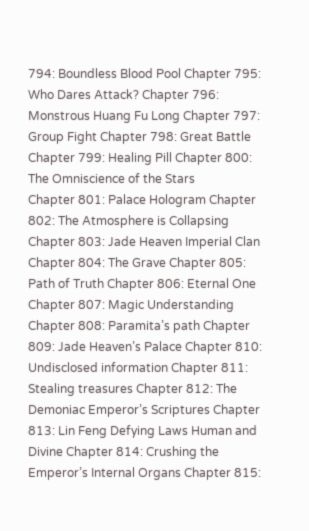794: Boundless Blood Pool Chapter 795: Who Dares Attack? Chapter 796: Monstrous Huang Fu Long Chapter 797: Group Fight Chapter 798: Great Battle Chapter 799: Healing Pill Chapter 800: The Omniscience of the Stars
Chapter 801: Palace Hologram Chapter 802: The Atmosphere is Collapsing Chapter 803: Jade Heaven Imperial Clan Chapter 804: The Grave Chapter 805: Path of Truth Chapter 806: Eternal One Chapter 807: Magic Understanding Chapter 808: Paramita’s path Chapter 809: Jade Heaven’s Palace Chapter 810: Undisclosed information Chapter 811: Stealing treasures Chapter 812: The Demoniac Emperor’s Scriptures Chapter 813: Lin Feng Defying Laws Human and Divine Chapter 814: Crushing the Emperor’s Internal Organs Chapter 815: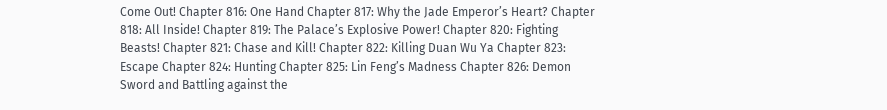Come Out! Chapter 816: One Hand Chapter 817: Why the Jade Emperor’s Heart? Chapter 818: All Inside! Chapter 819: The Palace’s Explosive Power! Chapter 820: Fighting Beasts! Chapter 821: Chase and Kill! Chapter 822: Killing Duan Wu Ya Chapter 823: Escape Chapter 824: Hunting Chapter 825: Lin Feng’s Madness Chapter 826: Demon Sword and Battling against the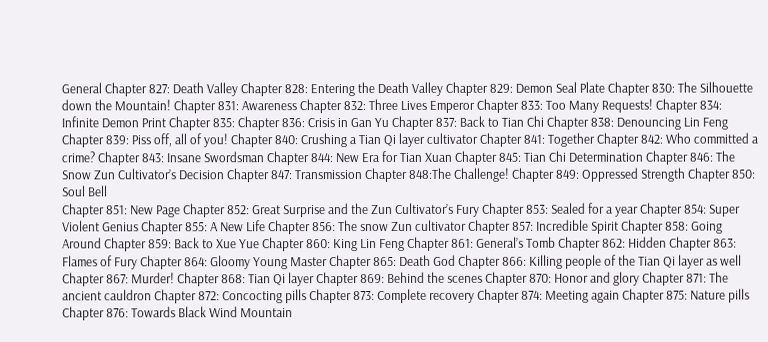General Chapter 827: Death Valley Chapter 828: Entering the Death Valley Chapter 829: Demon Seal Plate Chapter 830: The Silhouette down the Mountain! Chapter 831: Awareness Chapter 832: Three Lives Emperor Chapter 833: Too Many Requests! Chapter 834: Infinite Demon Print Chapter 835: Chapter 836: Crisis in Gan Yu Chapter 837: Back to Tian Chi Chapter 838: Denouncing Lin Feng Chapter 839: Piss off, all of you! Chapter 840: Crushing a Tian Qi layer cultivator Chapter 841: Together Chapter 842: Who committed a crime? Chapter 843: Insane Swordsman Chapter 844: New Era for Tian Xuan Chapter 845: Tian Chi Determination Chapter 846: The Snow Zun Cultivator’s Decision Chapter 847: Transmission Chapter 848:The Challenge! Chapter 849: Oppressed Strength Chapter 850: Soul Bell
Chapter 851: New Page Chapter 852: Great Surprise and the Zun Cultivator’s Fury Chapter 853: Sealed for a year Chapter 854: Super Violent Genius Chapter 855: A New Life Chapter 856: The snow Zun cultivator Chapter 857: Incredible Spirit Chapter 858: Going Around Chapter 859: Back to Xue Yue Chapter 860: King Lin Feng Chapter 861: General’s Tomb Chapter 862: Hidden Chapter 863: Flames of Fury Chapter 864: Gloomy Young Master Chapter 865: Death God Chapter 866: Killing people of the Tian Qi layer as well Chapter 867: Murder! Chapter 868: Tian Qi layer Chapter 869: Behind the scenes Chapter 870: Honor and glory Chapter 871: The ancient cauldron Chapter 872: Concocting pills Chapter 873: Complete recovery Chapter 874: Meeting again Chapter 875: Nature pills Chapter 876: Towards Black Wind Mountain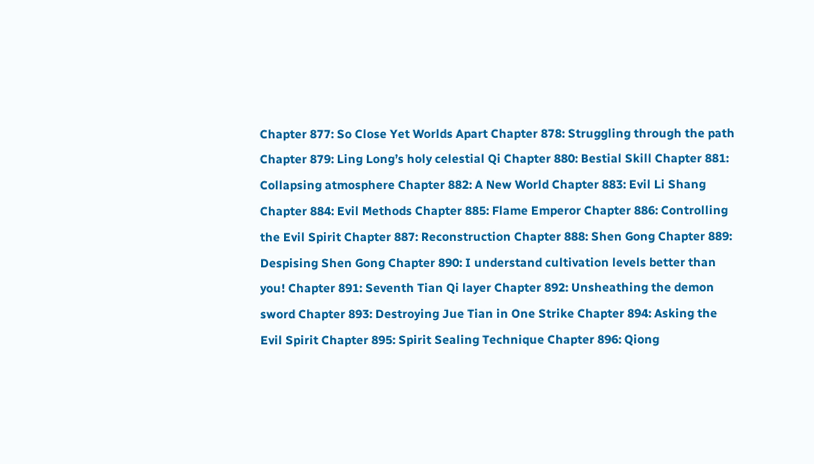Chapter 877: So Close Yet Worlds Apart Chapter 878: Struggling through the path Chapter 879: Ling Long’s holy celestial Qi Chapter 880: Bestial Skill Chapter 881: Collapsing atmosphere Chapter 882: A New World Chapter 883: Evil Li Shang Chapter 884: Evil Methods Chapter 885: Flame Emperor Chapter 886: Controlling the Evil Spirit Chapter 887: Reconstruction Chapter 888: Shen Gong Chapter 889: Despising Shen Gong Chapter 890: I understand cultivation levels better than you! Chapter 891: Seventh Tian Qi layer Chapter 892: Unsheathing the demon sword Chapter 893: Destroying Jue Tian in One Strike Chapter 894: Asking the Evil Spirit Chapter 895: Spirit Sealing Technique Chapter 896: Qiong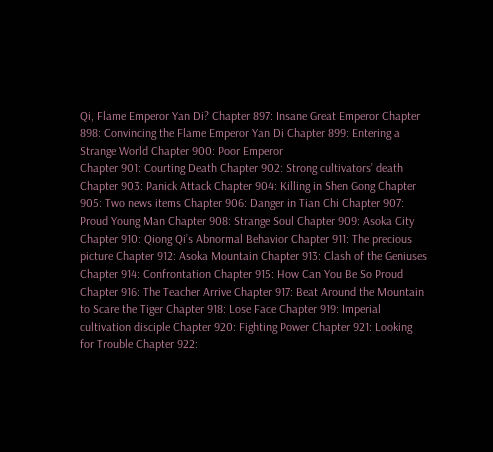Qi, Flame Emperor Yan Di? Chapter 897: Insane Great Emperor Chapter 898: Convincing the Flame Emperor Yan Di Chapter 899: Entering a Strange World Chapter 900: Poor Emperor
Chapter 901: Courting Death Chapter 902: Strong cultivators’ death Chapter 903: Panick Attack Chapter 904: Killing in Shen Gong Chapter 905: Two news items Chapter 906: Danger in Tian Chi Chapter 907: Proud Young Man Chapter 908: Strange Soul Chapter 909: Asoka City Chapter 910: Qiong Qi’s Abnormal Behavior Chapter 911: The precious picture Chapter 912: Asoka Mountain Chapter 913: Clash of the Geniuses Chapter 914: Confrontation Chapter 915: How Can You Be So Proud Chapter 916: The Teacher Arrive Chapter 917: Beat Around the Mountain to Scare the Tiger Chapter 918: Lose Face Chapter 919: Imperial cultivation disciple Chapter 920: Fighting Power Chapter 921: Looking for Trouble Chapter 922: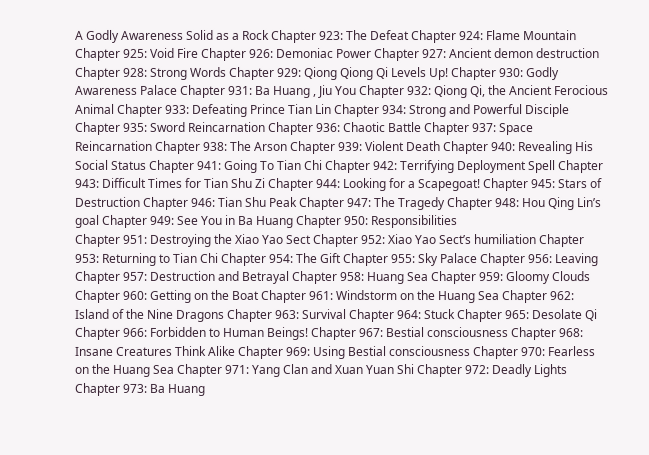A Godly Awareness Solid as a Rock Chapter 923: The Defeat Chapter 924: Flame Mountain Chapter 925: Void Fire Chapter 926: Demoniac Power Chapter 927: Ancient demon destruction Chapter 928: Strong Words Chapter 929: Qiong Qiong Qi Levels Up! Chapter 930: Godly Awareness Palace Chapter 931: Ba Huang , Jiu You Chapter 932: Qiong Qi, the Ancient Ferocious Animal Chapter 933: Defeating Prince Tian Lin Chapter 934: Strong and Powerful Disciple Chapter 935: Sword Reincarnation Chapter 936: Chaotic Battle Chapter 937: Space Reincarnation Chapter 938: The Arson Chapter 939: Violent Death Chapter 940: Revealing His Social Status Chapter 941: Going To Tian Chi Chapter 942: Terrifying Deployment Spell Chapter 943: Difficult Times for Tian Shu Zi Chapter 944: Looking for a Scapegoat! Chapter 945: Stars of Destruction Chapter 946: Tian Shu Peak Chapter 947: The Tragedy Chapter 948: Hou Qing Lin’s goal Chapter 949: See You in Ba Huang Chapter 950: Responsibilities
Chapter 951: Destroying the Xiao Yao Sect Chapter 952: Xiao Yao Sect’s humiliation Chapter 953: Returning to Tian Chi Chapter 954: The Gift Chapter 955: Sky Palace Chapter 956: Leaving Chapter 957: Destruction and Betrayal Chapter 958: Huang Sea Chapter 959: Gloomy Clouds Chapter 960: Getting on the Boat Chapter 961: Windstorm on the Huang Sea Chapter 962: Island of the Nine Dragons Chapter 963: Survival Chapter 964: Stuck Chapter 965: Desolate Qi Chapter 966: Forbidden to Human Beings! Chapter 967: Bestial consciousness Chapter 968: Insane Creatures Think Alike Chapter 969: Using Bestial consciousness Chapter 970: Fearless on the Huang Sea Chapter 971: Yang Clan and Xuan Yuan Shi Chapter 972: Deadly Lights Chapter 973: Ba Huang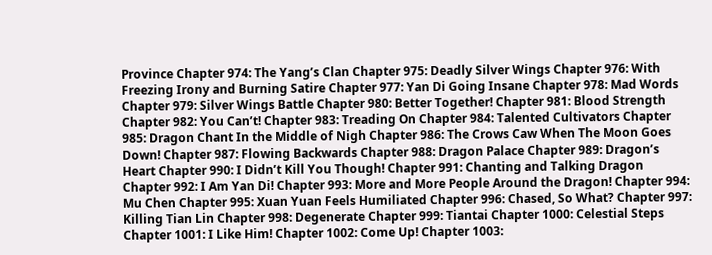Province Chapter 974: The Yang’s Clan Chapter 975: Deadly Silver Wings Chapter 976: With Freezing Irony and Burning Satire Chapter 977: Yan Di Going Insane Chapter 978: Mad Words Chapter 979: Silver Wings Battle Chapter 980: Better Together! Chapter 981: Blood Strength Chapter 982: You Can’t! Chapter 983: Treading On Chapter 984: Talented Cultivators Chapter 985: Dragon Chant In the Middle of Nigh Chapter 986: The Crows Caw When The Moon Goes Down! Chapter 987: Flowing Backwards Chapter 988: Dragon Palace Chapter 989: Dragon’s Heart Chapter 990: I Didn’t Kill You Though! Chapter 991: Chanting and Talking Dragon Chapter 992: I Am Yan Di! Chapter 993: More and More People Around the Dragon! Chapter 994: Mu Chen Chapter 995: Xuan Yuan Feels Humiliated Chapter 996: Chased, So What? Chapter 997: Killing Tian Lin Chapter 998: Degenerate Chapter 999: Tiantai Chapter 1000: Celestial Steps
Chapter 1001: I Like Him! Chapter 1002: Come Up! Chapter 1003: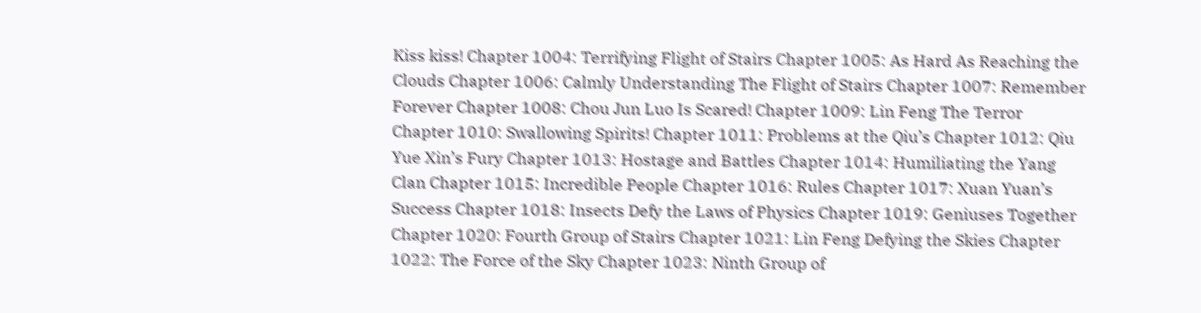Kiss kiss! Chapter 1004: Terrifying Flight of Stairs Chapter 1005: As Hard As Reaching the Clouds Chapter 1006: Calmly Understanding The Flight of Stairs Chapter 1007: Remember Forever Chapter 1008: Chou Jun Luo Is Scared! Chapter 1009: Lin Feng The Terror Chapter 1010: Swallowing Spirits! Chapter 1011: Problems at the Qiu’s Chapter 1012: Qiu Yue Xin’s Fury Chapter 1013: Hostage and Battles Chapter 1014: Humiliating the Yang Clan Chapter 1015: Incredible People Chapter 1016: Rules Chapter 1017: Xuan Yuan’s Success Chapter 1018: Insects Defy the Laws of Physics Chapter 1019: Geniuses Together Chapter 1020: Fourth Group of Stairs Chapter 1021: Lin Feng Defying the Skies Chapter 1022: The Force of the Sky Chapter 1023: Ninth Group of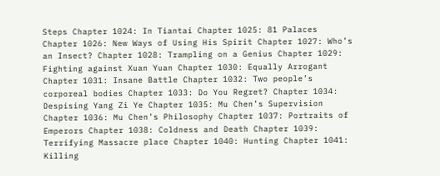Steps Chapter 1024: In Tiantai Chapter 1025: 81 Palaces Chapter 1026: New Ways of Using His Spirit Chapter 1027: Who’s an Insect? Chapter 1028: Trampling on a Genius Chapter 1029: Fighting against Xuan Yuan Chapter 1030: Equally Arrogant Chapter 1031: Insane Battle Chapter 1032: Two people’s corporeal bodies Chapter 1033: Do You Regret? Chapter 1034: Despising Yang Zi Ye Chapter 1035: Mu Chen’s Supervision Chapter 1036: Mu Chen’s Philosophy Chapter 1037: Portraits of Emperors Chapter 1038: Coldness and Death Chapter 1039: Terrifying Massacre place Chapter 1040: Hunting Chapter 1041: Killing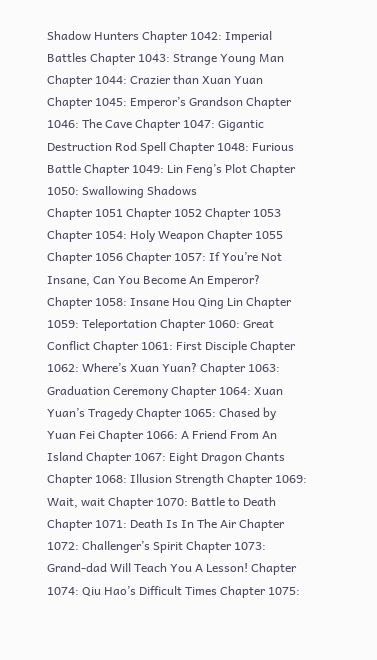Shadow Hunters Chapter 1042: Imperial Battles Chapter 1043: Strange Young Man Chapter 1044: Crazier than Xuan Yuan Chapter 1045: Emperor’s Grandson Chapter 1046: The Cave Chapter 1047: Gigantic Destruction Rod Spell Chapter 1048: Furious Battle Chapter 1049: Lin Feng’s Plot Chapter 1050: Swallowing Shadows
Chapter 1051 Chapter 1052 Chapter 1053 Chapter 1054: Holy Weapon Chapter 1055 Chapter 1056 Chapter 1057: If You’re Not Insane, Can You Become An Emperor? Chapter 1058: Insane Hou Qing Lin Chapter 1059: Teleportation Chapter 1060: Great Conflict Chapter 1061: First Disciple Chapter 1062: Where’s Xuan Yuan? Chapter 1063: Graduation Ceremony Chapter 1064: Xuan Yuan’s Tragedy Chapter 1065: Chased by Yuan Fei Chapter 1066: A Friend From An Island Chapter 1067: Eight Dragon Chants Chapter 1068: Illusion Strength Chapter 1069: Wait, wait Chapter 1070: Battle to Death Chapter 1071: Death Is In The Air Chapter 1072: Challenger’s Spirit Chapter 1073: Grand-dad Will Teach You A Lesson! Chapter 1074: Qiu Hao’s Difficult Times Chapter 1075: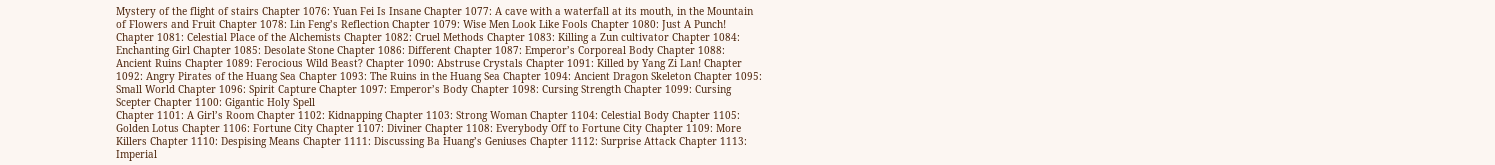Mystery of the flight of stairs Chapter 1076: Yuan Fei Is Insane Chapter 1077: A cave with a waterfall at its mouth, in the Mountain of Flowers and Fruit Chapter 1078: Lin Feng’s Reflection Chapter 1079: Wise Men Look Like Fools Chapter 1080: Just A Punch! Chapter 1081: Celestial Place of the Alchemists Chapter 1082: Cruel Methods Chapter 1083: Killing a Zun cultivator Chapter 1084: Enchanting Girl Chapter 1085: Desolate Stone Chapter 1086: Different Chapter 1087: Emperor’s Corporeal Body Chapter 1088: Ancient Ruins Chapter 1089: Ferocious Wild Beast? Chapter 1090: Abstruse Crystals Chapter 1091: Killed by Yang Zi Lan! Chapter 1092: Angry Pirates of the Huang Sea Chapter 1093: The Ruins in the Huang Sea Chapter 1094: Ancient Dragon Skeleton Chapter 1095: Small World Chapter 1096: Spirit Capture Chapter 1097: Emperor’s Body Chapter 1098: Cursing Strength Chapter 1099: Cursing Scepter Chapter 1100: Gigantic Holy Spell
Chapter 1101: A Girl’s Room Chapter 1102: Kidnapping Chapter 1103: Strong Woman Chapter 1104: Celestial Body Chapter 1105: Golden Lotus Chapter 1106: Fortune City Chapter 1107: Diviner Chapter 1108: Everybody Off to Fortune City Chapter 1109: More Killers Chapter 1110: Despising Means Chapter 1111: Discussing Ba Huang’s Geniuses Chapter 1112: Surprise Attack Chapter 1113: Imperial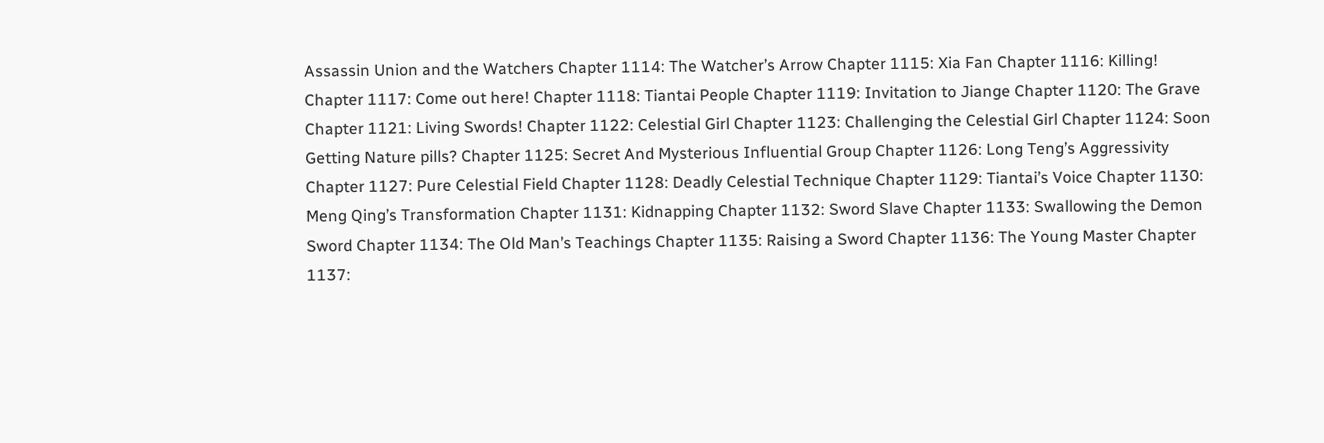Assassin Union and the Watchers Chapter 1114: The Watcher’s Arrow Chapter 1115: Xia Fan Chapter 1116: Killing! Chapter 1117: Come out here! Chapter 1118: Tiantai People Chapter 1119: Invitation to Jiange Chapter 1120: The Grave Chapter 1121: Living Swords! Chapter 1122: Celestial Girl Chapter 1123: Challenging the Celestial Girl Chapter 1124: Soon Getting Nature pills? Chapter 1125: Secret And Mysterious Influential Group Chapter 1126: Long Teng’s Aggressivity Chapter 1127: Pure Celestial Field Chapter 1128: Deadly Celestial Technique Chapter 1129: Tiantai’s Voice Chapter 1130: Meng Qing’s Transformation Chapter 1131: Kidnapping Chapter 1132: Sword Slave Chapter 1133: Swallowing the Demon Sword Chapter 1134: The Old Man’s Teachings Chapter 1135: Raising a Sword Chapter 1136: The Young Master Chapter 1137: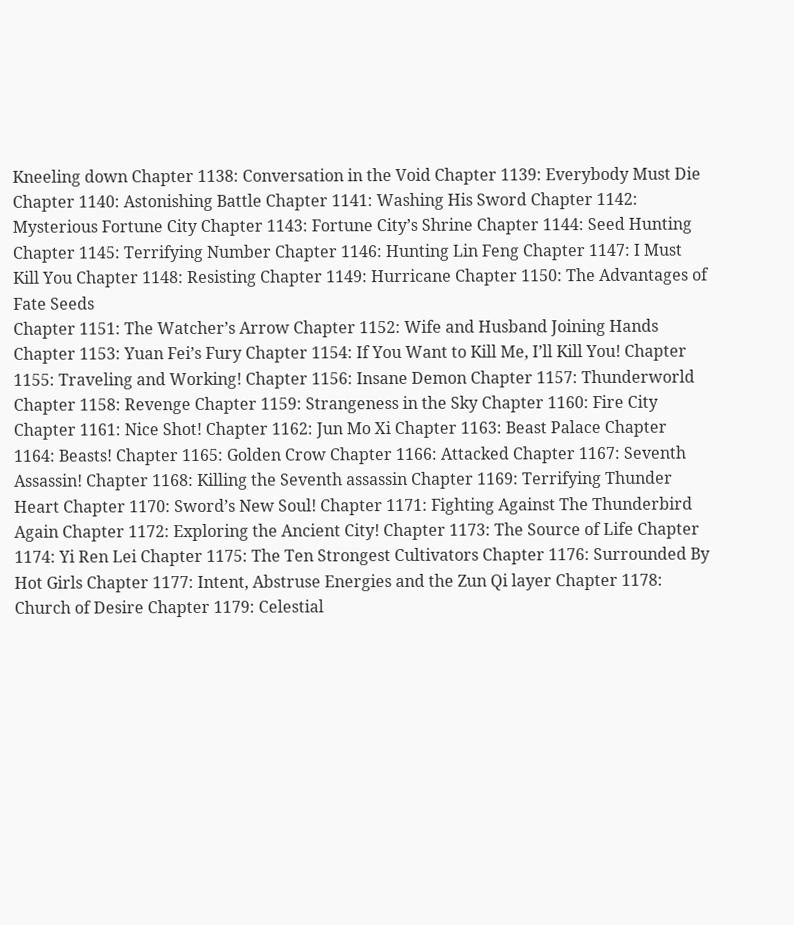Kneeling down Chapter 1138: Conversation in the Void Chapter 1139: Everybody Must Die Chapter 1140: Astonishing Battle Chapter 1141: Washing His Sword Chapter 1142: Mysterious Fortune City Chapter 1143: Fortune City’s Shrine Chapter 1144: Seed Hunting Chapter 1145: Terrifying Number Chapter 1146: Hunting Lin Feng Chapter 1147: I Must Kill You Chapter 1148: Resisting Chapter 1149: Hurricane Chapter 1150: The Advantages of Fate Seeds
Chapter 1151: The Watcher’s Arrow Chapter 1152: Wife and Husband Joining Hands Chapter 1153: Yuan Fei’s Fury Chapter 1154: If You Want to Kill Me, I’ll Kill You! Chapter 1155: Traveling and Working! Chapter 1156: Insane Demon Chapter 1157: Thunderworld Chapter 1158: Revenge Chapter 1159: Strangeness in the Sky Chapter 1160: Fire City Chapter 1161: Nice Shot! Chapter 1162: Jun Mo Xi Chapter 1163: Beast Palace Chapter 1164: Beasts! Chapter 1165: Golden Crow Chapter 1166: Attacked Chapter 1167: Seventh Assassin! Chapter 1168: Killing the Seventh assassin Chapter 1169: Terrifying Thunder Heart Chapter 1170: Sword’s New Soul! Chapter 1171: Fighting Against The Thunderbird Again Chapter 1172: Exploring the Ancient City! Chapter 1173: The Source of Life Chapter 1174: Yi Ren Lei Chapter 1175: The Ten Strongest Cultivators Chapter 1176: Surrounded By Hot Girls Chapter 1177: Intent, Abstruse Energies and the Zun Qi layer Chapter 1178: Church of Desire Chapter 1179: Celestial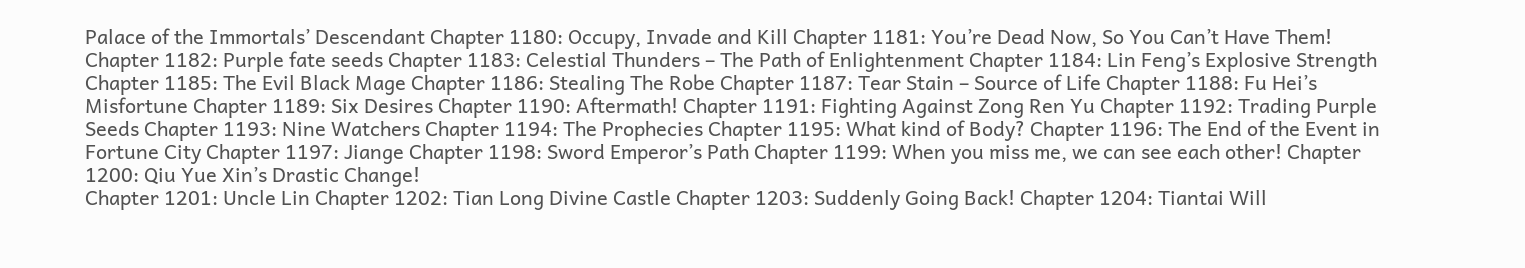Palace of the Immortals’ Descendant Chapter 1180: Occupy, Invade and Kill Chapter 1181: You’re Dead Now, So You Can’t Have Them! Chapter 1182: Purple fate seeds Chapter 1183: Celestial Thunders – The Path of Enlightenment Chapter 1184: Lin Feng’s Explosive Strength Chapter 1185: The Evil Black Mage Chapter 1186: Stealing The Robe Chapter 1187: Tear Stain – Source of Life Chapter 1188: Fu Hei’s Misfortune Chapter 1189: Six Desires Chapter 1190: Aftermath! Chapter 1191: Fighting Against Zong Ren Yu Chapter 1192: Trading Purple Seeds Chapter 1193: Nine Watchers Chapter 1194: The Prophecies Chapter 1195: What kind of Body? Chapter 1196: The End of the Event in Fortune City Chapter 1197: Jiange Chapter 1198: Sword Emperor’s Path Chapter 1199: When you miss me, we can see each other! Chapter 1200: Qiu Yue Xin’s Drastic Change!
Chapter 1201: Uncle Lin Chapter 1202: Tian Long Divine Castle Chapter 1203: Suddenly Going Back! Chapter 1204: Tiantai Will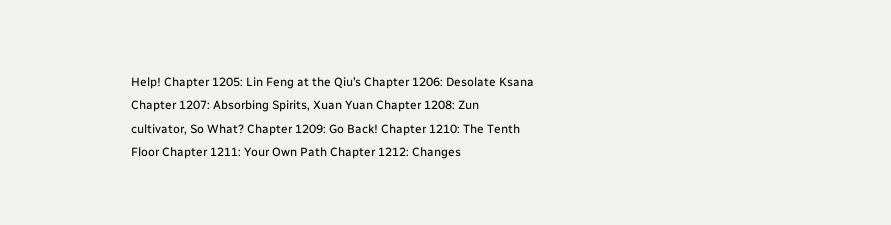Help! Chapter 1205: Lin Feng at the Qiu’s Chapter 1206: Desolate Ksana Chapter 1207: Absorbing Spirits, Xuan Yuan Chapter 1208: Zun cultivator, So What? Chapter 1209: Go Back! Chapter 1210: The Tenth Floor Chapter 1211: Your Own Path Chapter 1212: Changes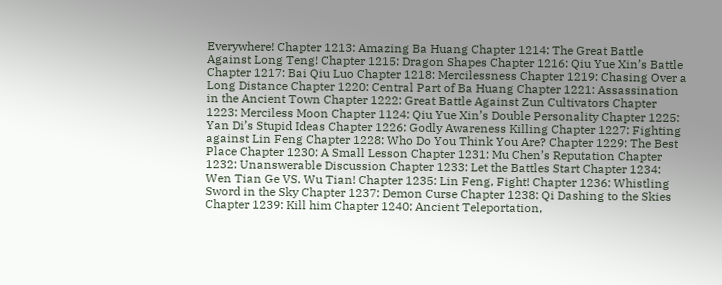Everywhere! Chapter 1213: Amazing Ba Huang Chapter 1214: The Great Battle Against Long Teng! Chapter 1215: Dragon Shapes Chapter 1216: Qiu Yue Xin’s Battle Chapter 1217: Bai Qiu Luo Chapter 1218: Mercilessness Chapter 1219: Chasing Over a Long Distance Chapter 1220: Central Part of Ba Huang Chapter 1221: Assassination in the Ancient Town Chapter 1222: Great Battle Against Zun Cultivators Chapter 1223: Merciless Moon Chapter 1124: Qiu Yue Xin’s Double Personality Chapter 1225: Yan Di’s Stupid Ideas Chapter 1226: Godly Awareness Killing Chapter 1227: Fighting against Lin Feng Chapter 1228: Who Do You Think You Are? Chapter 1229: The Best Place Chapter 1230: A Small Lesson Chapter 1231: Mu Chen’s Reputation Chapter 1232: Unanswerable Discussion Chapter 1233: Let the Battles Start Chapter 1234: Wen Tian Ge VS. Wu Tian! Chapter 1235: Lin Feng, Fight! Chapter 1236: Whistling Sword in the Sky Chapter 1237: Demon Curse Chapter 1238: Qi Dashing to the Skies Chapter 1239: Kill him Chapter 1240: Ancient Teleportation,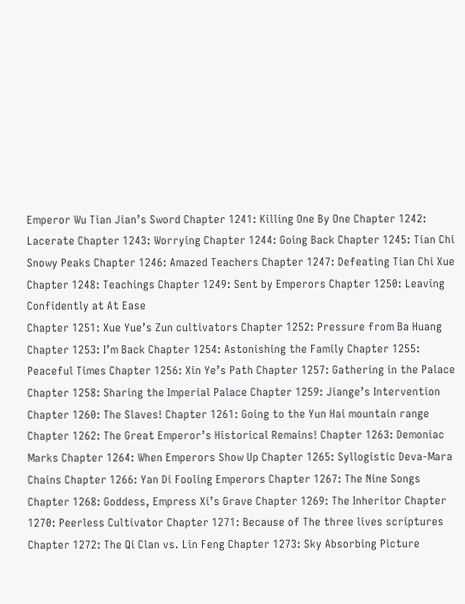Emperor Wu Tian Jian’s Sword Chapter 1241: Killing One By One Chapter 1242: Lacerate Chapter 1243: Worrying Chapter 1244: Going Back Chapter 1245: Tian Chi Snowy Peaks Chapter 1246: Amazed Teachers Chapter 1247: Defeating Tian Chi Xue Chapter 1248: Teachings Chapter 1249: Sent by Emperors Chapter 1250: Leaving Confidently at At Ease
Chapter 1251: Xue Yue’s Zun cultivators Chapter 1252: Pressure from Ba Huang Chapter 1253: I’m Back Chapter 1254: Astonishing the Family Chapter 1255: Peaceful Times Chapter 1256: Xin Ye’s Path Chapter 1257: Gathering in the Palace Chapter 1258: Sharing the Imperial Palace Chapter 1259: Jiange’s Intervention Chapter 1260: The Slaves! Chapter 1261: Going to the Yun Hai mountain range Chapter 1262: The Great Emperor’s Historical Remains! Chapter 1263: Demoniac Marks Chapter 1264: When Emperors Show Up Chapter 1265: Syllogistic Deva-Mara Chains Chapter 1266: Yan Di Fooling Emperors Chapter 1267: The Nine Songs Chapter 1268: Goddess, Empress Xi’s Grave Chapter 1269: The Inheritor Chapter 1270: Peerless Cultivator Chapter 1271: Because of The three lives scriptures Chapter 1272: The Qi Clan vs. Lin Feng Chapter 1273: Sky Absorbing Picture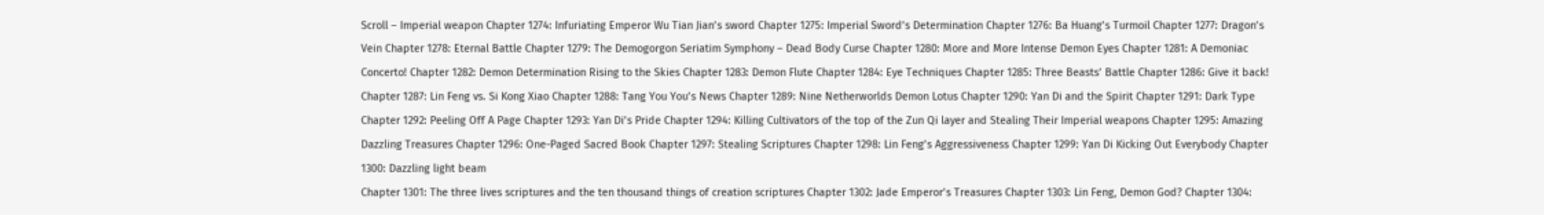Scroll – Imperial weapon Chapter 1274: Infuriating Emperor Wu Tian Jian’s sword Chapter 1275: Imperial Sword’s Determination Chapter 1276: Ba Huang’s Turmoil Chapter 1277: Dragon’s Vein Chapter 1278: Eternal Battle Chapter 1279: The Demogorgon Seriatim Symphony – Dead Body Curse Chapter 1280: More and More Intense Demon Eyes Chapter 1281: A Demoniac Concerto! Chapter 1282: Demon Determination Rising to the Skies Chapter 1283: Demon Flute Chapter 1284: Eye Techniques Chapter 1285: Three Beasts’ Battle Chapter 1286: Give it back! Chapter 1287: Lin Feng vs. Si Kong Xiao Chapter 1288: Tang You You’s News Chapter 1289: Nine Netherworlds Demon Lotus Chapter 1290: Yan Di and the Spirit Chapter 1291: Dark Type Chapter 1292: Peeling Off A Page Chapter 1293: Yan Di’s Pride Chapter 1294: Killing Cultivators of the top of the Zun Qi layer and Stealing Their Imperial weapons Chapter 1295: Amazing Dazzling Treasures Chapter 1296: One-Paged Sacred Book Chapter 1297: Stealing Scriptures Chapter 1298: Lin Feng’s Aggressiveness Chapter 1299: Yan Di Kicking Out Everybody Chapter 1300: Dazzling light beam
Chapter 1301: The three lives scriptures and the ten thousand things of creation scriptures Chapter 1302: Jade Emperor’s Treasures Chapter 1303: Lin Feng, Demon God? Chapter 1304: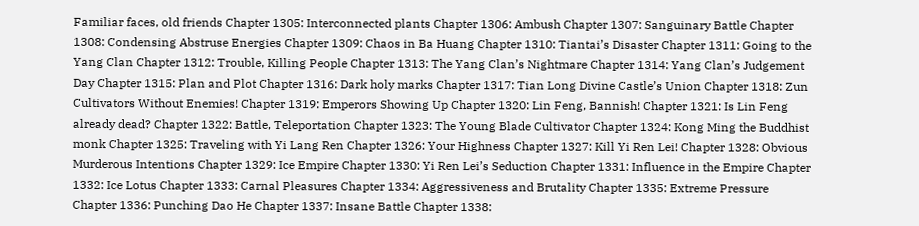Familiar faces, old friends Chapter 1305: Interconnected plants Chapter 1306: Ambush Chapter 1307: Sanguinary Battle Chapter 1308: Condensing Abstruse Energies Chapter 1309: Chaos in Ba Huang Chapter 1310: Tiantai’s Disaster Chapter 1311: Going to the Yang Clan Chapter 1312: Trouble, Killing People Chapter 1313: The Yang Clan’s Nightmare Chapter 1314: Yang Clan’s Judgement Day Chapter 1315: Plan and Plot Chapter 1316: Dark holy marks Chapter 1317: Tian Long Divine Castle’s Union Chapter 1318: Zun Cultivators Without Enemies! Chapter 1319: Emperors Showing Up Chapter 1320: Lin Feng, Bannish! Chapter 1321: Is Lin Feng already dead? Chapter 1322: Battle, Teleportation Chapter 1323: The Young Blade Cultivator Chapter 1324: Kong Ming the Buddhist monk Chapter 1325: Traveling with Yi Lang Ren Chapter 1326: Your Highness Chapter 1327: Kill Yi Ren Lei! Chapter 1328: Obvious Murderous Intentions Chapter 1329: Ice Empire Chapter 1330: Yi Ren Lei’s Seduction Chapter 1331: Influence in the Empire Chapter 1332: Ice Lotus Chapter 1333: Carnal Pleasures Chapter 1334: Aggressiveness and Brutality Chapter 1335: Extreme Pressure Chapter 1336: Punching Dao He Chapter 1337: Insane Battle Chapter 1338: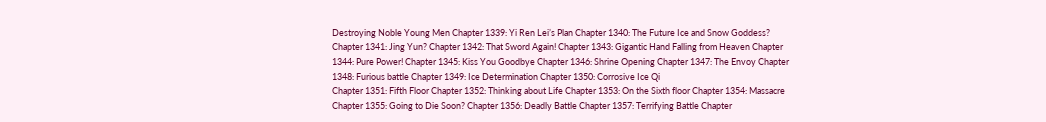Destroying Noble Young Men Chapter 1339: Yi Ren Lei’s Plan Chapter 1340: The Future Ice and Snow Goddess? Chapter 1341: Jing Yun? Chapter 1342: That Sword Again! Chapter 1343: Gigantic Hand Falling from Heaven Chapter 1344: Pure Power! Chapter 1345: Kiss You Goodbye Chapter 1346: Shrine Opening Chapter 1347: The Envoy Chapter 1348: Furious battle Chapter 1349: Ice Determination Chapter 1350: Corrosive Ice Qi
Chapter 1351: Fifth Floor Chapter 1352: Thinking about Life Chapter 1353: On the Sixth floor Chapter 1354: Massacre Chapter 1355: Going to Die Soon? Chapter 1356: Deadly Battle Chapter 1357: Terrifying Battle Chapter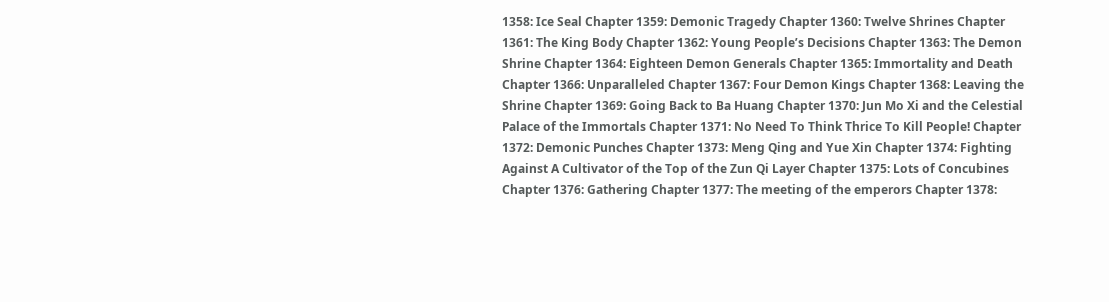1358: Ice Seal Chapter 1359: Demonic Tragedy Chapter 1360: Twelve Shrines Chapter 1361: The King Body Chapter 1362: Young People’s Decisions Chapter 1363: The Demon Shrine Chapter 1364: Eighteen Demon Generals Chapter 1365: Immortality and Death Chapter 1366: Unparalleled Chapter 1367: Four Demon Kings Chapter 1368: Leaving the Shrine Chapter 1369: Going Back to Ba Huang Chapter 1370: Jun Mo Xi and the Celestial Palace of the Immortals Chapter 1371: No Need To Think Thrice To Kill People! Chapter 1372: Demonic Punches Chapter 1373: Meng Qing and Yue Xin Chapter 1374: Fighting Against A Cultivator of the Top of the Zun Qi Layer Chapter 1375: Lots of Concubines Chapter 1376: Gathering Chapter 1377: The meeting of the emperors Chapter 1378: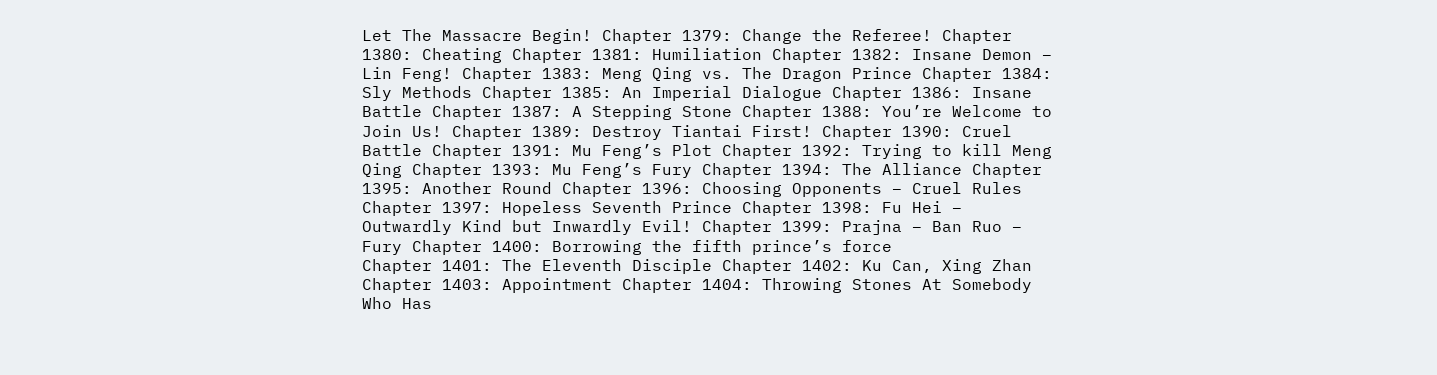Let The Massacre Begin! Chapter 1379: Change the Referee! Chapter 1380: Cheating Chapter 1381: Humiliation Chapter 1382: Insane Demon – Lin Feng! Chapter 1383: Meng Qing vs. The Dragon Prince Chapter 1384: Sly Methods Chapter 1385: An Imperial Dialogue Chapter 1386: Insane Battle Chapter 1387: A Stepping Stone Chapter 1388: You’re Welcome to Join Us! Chapter 1389: Destroy Tiantai First! Chapter 1390: Cruel Battle Chapter 1391: Mu Feng’s Plot Chapter 1392: Trying to kill Meng Qing Chapter 1393: Mu Feng’s Fury Chapter 1394: The Alliance Chapter 1395: Another Round Chapter 1396: Choosing Opponents – Cruel Rules Chapter 1397: Hopeless Seventh Prince Chapter 1398: Fu Hei – Outwardly Kind but Inwardly Evil! Chapter 1399: Prajna – Ban Ruo – Fury Chapter 1400: Borrowing the fifth prince’s force
Chapter 1401: The Eleventh Disciple Chapter 1402: Ku Can, Xing Zhan Chapter 1403: Appointment Chapter 1404: Throwing Stones At Somebody Who Has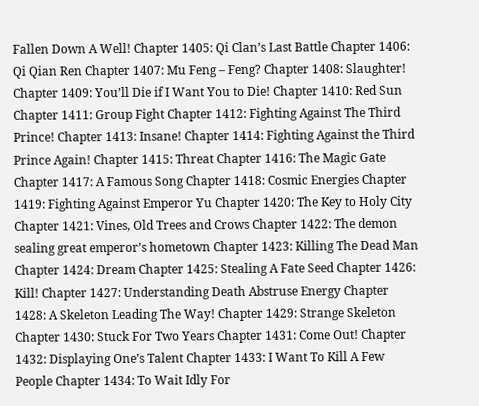Fallen Down A Well! Chapter 1405: Qi Clan’s Last Battle Chapter 1406: Qi Qian Ren Chapter 1407: Mu Feng – Feng? Chapter 1408: Slaughter! Chapter 1409: You’ll Die if I Want You to Die! Chapter 1410: Red Sun Chapter 1411: Group Fight Chapter 1412: Fighting Against The Third Prince! Chapter 1413: Insane! Chapter 1414: Fighting Against the Third Prince Again! Chapter 1415: Threat Chapter 1416: The Magic Gate Chapter 1417: A Famous Song Chapter 1418: Cosmic Energies Chapter 1419: Fighting Against Emperor Yu Chapter 1420: The Key to Holy City Chapter 1421: Vines, Old Trees and Crows Chapter 1422: The demon sealing great emperor’s hometown Chapter 1423: Killing The Dead Man Chapter 1424: Dream Chapter 1425: Stealing A Fate Seed Chapter 1426: Kill! Chapter 1427: Understanding Death Abstruse Energy Chapter 1428: A Skeleton Leading The Way! Chapter 1429: Strange Skeleton Chapter 1430: Stuck For Two Years Chapter 1431: Come Out! Chapter 1432: Displaying One’s Talent Chapter 1433: I Want To Kill A Few People Chapter 1434: To Wait Idly For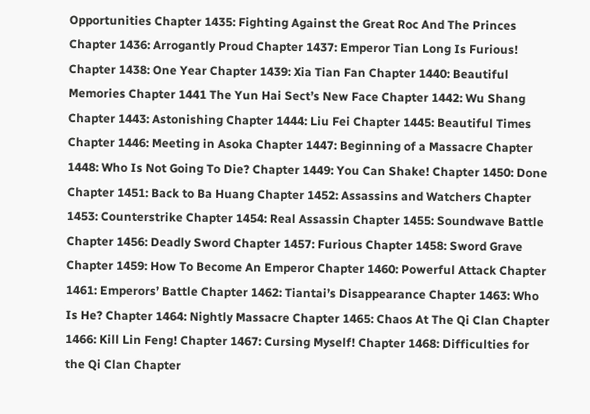Opportunities Chapter 1435: Fighting Against the Great Roc And The Princes Chapter 1436: Arrogantly Proud Chapter 1437: Emperor Tian Long Is Furious! Chapter 1438: One Year Chapter 1439: Xia Tian Fan Chapter 1440: Beautiful Memories Chapter 1441 The Yun Hai Sect’s New Face Chapter 1442: Wu Shang Chapter 1443: Astonishing Chapter 1444: Liu Fei Chapter 1445: Beautiful Times Chapter 1446: Meeting in Asoka Chapter 1447: Beginning of a Massacre Chapter 1448: Who Is Not Going To Die? Chapter 1449: You Can Shake! Chapter 1450: Done
Chapter 1451: Back to Ba Huang Chapter 1452: Assassins and Watchers Chapter 1453: Counterstrike Chapter 1454: Real Assassin Chapter 1455: Soundwave Battle Chapter 1456: Deadly Sword Chapter 1457: Furious Chapter 1458: Sword Grave Chapter 1459: How To Become An Emperor Chapter 1460: Powerful Attack Chapter 1461: Emperors’ Battle Chapter 1462: Tiantai’s Disappearance Chapter 1463: Who Is He? Chapter 1464: Nightly Massacre Chapter 1465: Chaos At The Qi Clan Chapter 1466: Kill Lin Feng! Chapter 1467: Cursing Myself! Chapter 1468: Difficulties for the Qi Clan Chapter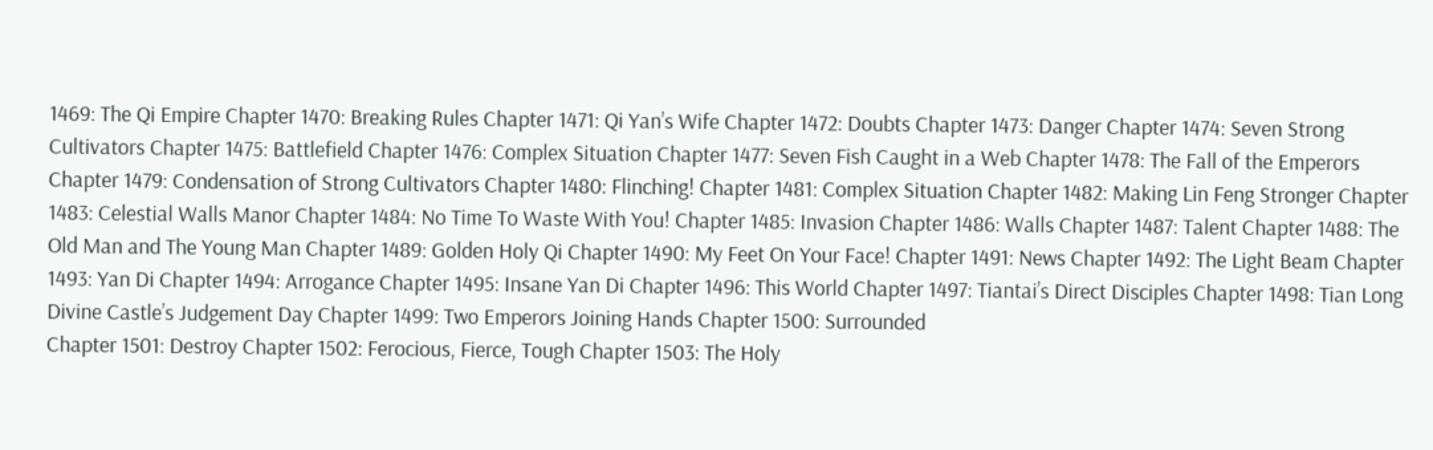1469: The Qi Empire Chapter 1470: Breaking Rules Chapter 1471: Qi Yan’s Wife Chapter 1472: Doubts Chapter 1473: Danger Chapter 1474: Seven Strong Cultivators Chapter 1475: Battlefield Chapter 1476: Complex Situation Chapter 1477: Seven Fish Caught in a Web Chapter 1478: The Fall of the Emperors Chapter 1479: Condensation of Strong Cultivators Chapter 1480: Flinching! Chapter 1481: Complex Situation Chapter 1482: Making Lin Feng Stronger Chapter 1483: Celestial Walls Manor Chapter 1484: No Time To Waste With You! Chapter 1485: Invasion Chapter 1486: Walls Chapter 1487: Talent Chapter 1488: The Old Man and The Young Man Chapter 1489: Golden Holy Qi Chapter 1490: My Feet On Your Face! Chapter 1491: News Chapter 1492: The Light Beam Chapter 1493: Yan Di Chapter 1494: Arrogance Chapter 1495: Insane Yan Di Chapter 1496: This World Chapter 1497: Tiantai’s Direct Disciples Chapter 1498: Tian Long Divine Castle’s Judgement Day Chapter 1499: Two Emperors Joining Hands Chapter 1500: Surrounded
Chapter 1501: Destroy Chapter 1502: Ferocious, Fierce, Tough Chapter 1503: The Holy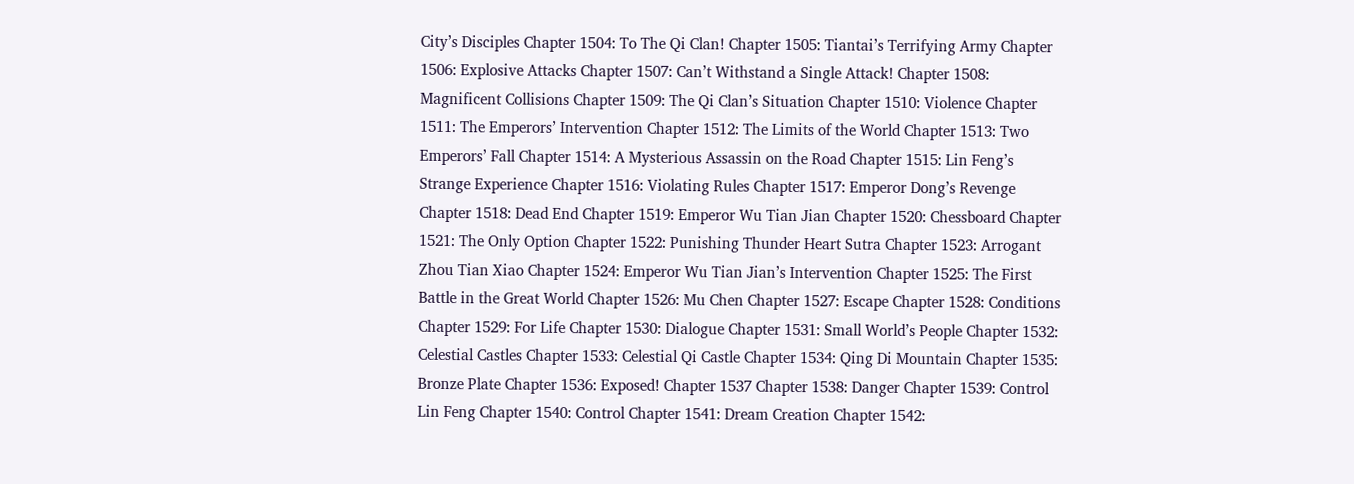City’s Disciples Chapter 1504: To The Qi Clan! Chapter 1505: Tiantai’s Terrifying Army Chapter 1506: Explosive Attacks Chapter 1507: Can’t Withstand a Single Attack! Chapter 1508: Magnificent Collisions Chapter 1509: The Qi Clan’s Situation Chapter 1510: Violence Chapter 1511: The Emperors’ Intervention Chapter 1512: The Limits of the World Chapter 1513: Two Emperors’ Fall Chapter 1514: A Mysterious Assassin on the Road Chapter 1515: Lin Feng’s Strange Experience Chapter 1516: Violating Rules Chapter 1517: Emperor Dong’s Revenge Chapter 1518: Dead End Chapter 1519: Emperor Wu Tian Jian Chapter 1520: Chessboard Chapter 1521: The Only Option Chapter 1522: Punishing Thunder Heart Sutra Chapter 1523: Arrogant Zhou Tian Xiao Chapter 1524: Emperor Wu Tian Jian’s Intervention Chapter 1525: The First Battle in the Great World Chapter 1526: Mu Chen Chapter 1527: Escape Chapter 1528: Conditions Chapter 1529: For Life Chapter 1530: Dialogue Chapter 1531: Small World’s People Chapter 1532: Celestial Castles Chapter 1533: Celestial Qi Castle Chapter 1534: Qing Di Mountain Chapter 1535: Bronze Plate Chapter 1536: Exposed! Chapter 1537 Chapter 1538: Danger Chapter 1539: Control Lin Feng Chapter 1540: Control Chapter 1541: Dream Creation Chapter 1542: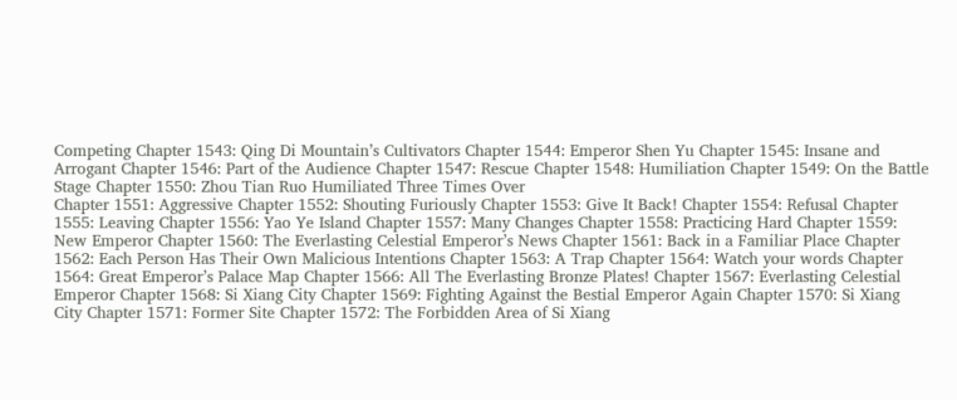Competing Chapter 1543: Qing Di Mountain’s Cultivators Chapter 1544: Emperor Shen Yu Chapter 1545: Insane and Arrogant Chapter 1546: Part of the Audience Chapter 1547: Rescue Chapter 1548: Humiliation Chapter 1549: On the Battle Stage Chapter 1550: Zhou Tian Ruo Humiliated Three Times Over
Chapter 1551: Aggressive Chapter 1552: Shouting Furiously Chapter 1553: Give It Back! Chapter 1554: Refusal Chapter 1555: Leaving Chapter 1556: Yao Ye Island Chapter 1557: Many Changes Chapter 1558: Practicing Hard Chapter 1559: New Emperor Chapter 1560: The Everlasting Celestial Emperor’s News Chapter 1561: Back in a Familiar Place Chapter 1562: Each Person Has Their Own Malicious Intentions Chapter 1563: A Trap Chapter 1564: Watch your words Chapter 1564: Great Emperor’s Palace Map Chapter 1566: All The Everlasting Bronze Plates! Chapter 1567: Everlasting Celestial Emperor Chapter 1568: Si Xiang City Chapter 1569: Fighting Against the Bestial Emperor Again Chapter 1570: Si Xiang City Chapter 1571: Former Site Chapter 1572: The Forbidden Area of Si Xiang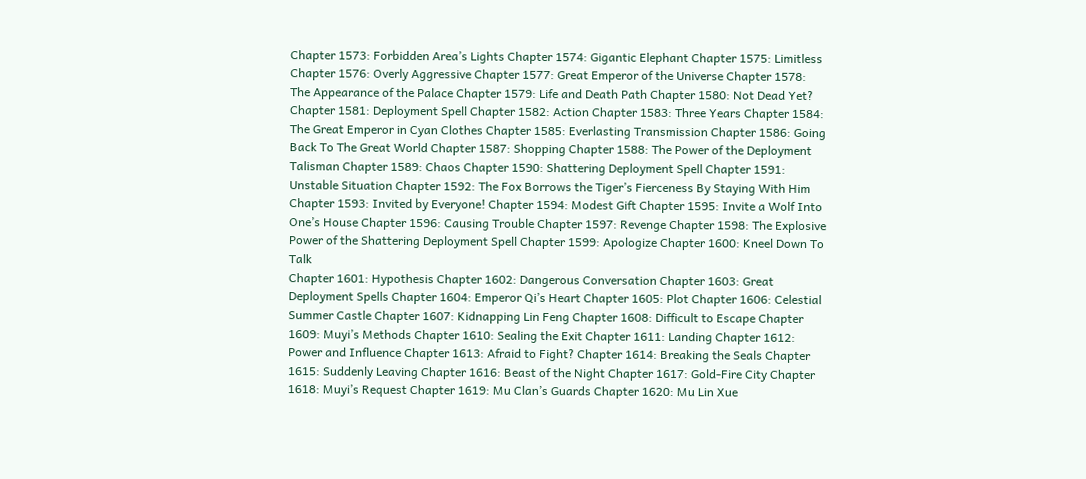Chapter 1573: Forbidden Area’s Lights Chapter 1574: Gigantic Elephant Chapter 1575: Limitless Chapter 1576: Overly Aggressive Chapter 1577: Great Emperor of the Universe Chapter 1578: The Appearance of the Palace Chapter 1579: Life and Death Path Chapter 1580: Not Dead Yet? Chapter 1581: Deployment Spell Chapter 1582: Action Chapter 1583: Three Years Chapter 1584: The Great Emperor in Cyan Clothes Chapter 1585: Everlasting Transmission Chapter 1586: Going Back To The Great World Chapter 1587: Shopping Chapter 1588: The Power of the Deployment Talisman Chapter 1589: Chaos Chapter 1590: Shattering Deployment Spell Chapter 1591: Unstable Situation Chapter 1592: The Fox Borrows the Tiger’s Fierceness By Staying With Him Chapter 1593: Invited by Everyone! Chapter 1594: Modest Gift Chapter 1595: Invite a Wolf Into One’s House Chapter 1596: Causing Trouble Chapter 1597: Revenge Chapter 1598: The Explosive Power of the Shattering Deployment Spell Chapter 1599: Apologize Chapter 1600: Kneel Down To Talk
Chapter 1601: Hypothesis Chapter 1602: Dangerous Conversation Chapter 1603: Great Deployment Spells Chapter 1604: Emperor Qi’s Heart Chapter 1605: Plot Chapter 1606: Celestial Summer Castle Chapter 1607: Kidnapping Lin Feng Chapter 1608: Difficult to Escape Chapter 1609: Muyi’s Methods Chapter 1610: Sealing the Exit Chapter 1611: Landing Chapter 1612: Power and Influence Chapter 1613: Afraid to Fight? Chapter 1614: Breaking the Seals Chapter 1615: Suddenly Leaving Chapter 1616: Beast of the Night Chapter 1617: Gold-Fire City Chapter 1618: Muyi’s Request Chapter 1619: Mu Clan’s Guards Chapter 1620: Mu Lin Xue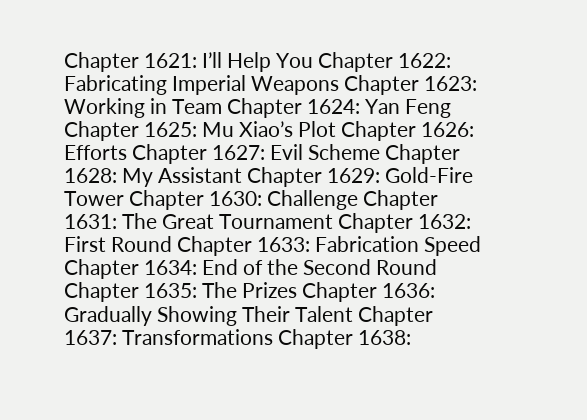Chapter 1621: I’ll Help You Chapter 1622: Fabricating Imperial Weapons Chapter 1623: Working in Team Chapter 1624: Yan Feng Chapter 1625: Mu Xiao’s Plot Chapter 1626: Efforts Chapter 1627: Evil Scheme Chapter 1628: My Assistant Chapter 1629: Gold-Fire Tower Chapter 1630: Challenge Chapter 1631: The Great Tournament Chapter 1632: First Round Chapter 1633: Fabrication Speed Chapter 1634: End of the Second Round Chapter 1635: The Prizes Chapter 1636: Gradually Showing Their Talent Chapter 1637: Transformations Chapter 1638: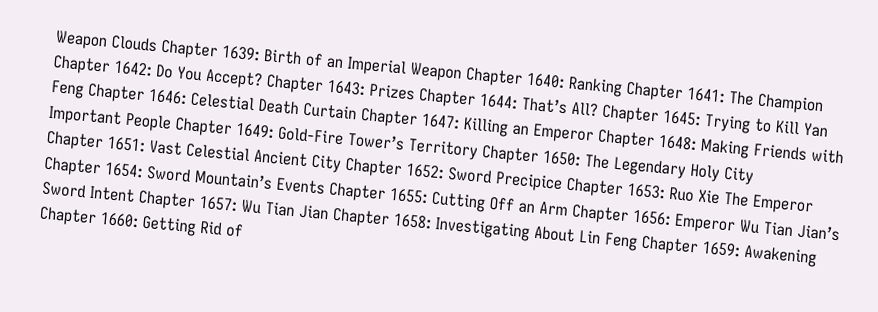Weapon Clouds Chapter 1639: Birth of an Imperial Weapon Chapter 1640: Ranking Chapter 1641: The Champion Chapter 1642: Do You Accept? Chapter 1643: Prizes Chapter 1644: That’s All? Chapter 1645: Trying to Kill Yan Feng Chapter 1646: Celestial Death Curtain Chapter 1647: Killing an Emperor Chapter 1648: Making Friends with Important People Chapter 1649: Gold-Fire Tower’s Territory Chapter 1650: The Legendary Holy City
Chapter 1651: Vast Celestial Ancient City Chapter 1652: Sword Precipice Chapter 1653: Ruo Xie The Emperor Chapter 1654: Sword Mountain’s Events Chapter 1655: Cutting Off an Arm Chapter 1656: Emperor Wu Tian Jian’s Sword Intent Chapter 1657: Wu Tian Jian Chapter 1658: Investigating About Lin Feng Chapter 1659: Awakening Chapter 1660: Getting Rid of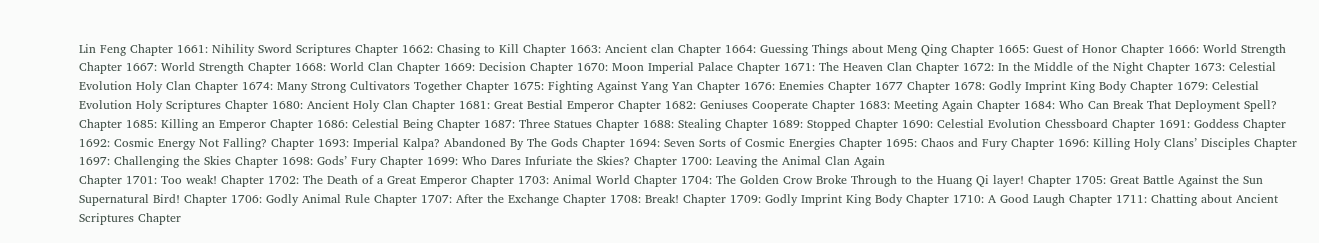Lin Feng Chapter 1661: Nihility Sword Scriptures Chapter 1662: Chasing to Kill Chapter 1663: Ancient clan Chapter 1664: Guessing Things about Meng Qing Chapter 1665: Guest of Honor Chapter 1666: World Strength Chapter 1667: World Strength Chapter 1668: World Clan Chapter 1669: Decision Chapter 1670: Moon Imperial Palace Chapter 1671: The Heaven Clan Chapter 1672: In the Middle of the Night Chapter 1673: Celestial Evolution Holy Clan Chapter 1674: Many Strong Cultivators Together Chapter 1675: Fighting Against Yang Yan Chapter 1676: Enemies Chapter 1677 Chapter 1678: Godly Imprint King Body Chapter 1679: Celestial Evolution Holy Scriptures Chapter 1680: Ancient Holy Clan Chapter 1681: Great Bestial Emperor Chapter 1682: Geniuses Cooperate Chapter 1683: Meeting Again Chapter 1684: Who Can Break That Deployment Spell? Chapter 1685: Killing an Emperor Chapter 1686: Celestial Being Chapter 1687: Three Statues Chapter 1688: Stealing Chapter 1689: Stopped Chapter 1690: Celestial Evolution Chessboard Chapter 1691: Goddess Chapter 1692: Cosmic Energy Not Falling? Chapter 1693: Imperial Kalpa? Abandoned By The Gods Chapter 1694: Seven Sorts of Cosmic Energies Chapter 1695: Chaos and Fury Chapter 1696: Killing Holy Clans’ Disciples Chapter 1697: Challenging the Skies Chapter 1698: Gods’ Fury Chapter 1699: Who Dares Infuriate the Skies? Chapter 1700: Leaving the Animal Clan Again
Chapter 1701: Too weak! Chapter 1702: The Death of a Great Emperor Chapter 1703: Animal World Chapter 1704: The Golden Crow Broke Through to the Huang Qi layer! Chapter 1705: Great Battle Against the Sun Supernatural Bird! Chapter 1706: Godly Animal Rule Chapter 1707: After the Exchange Chapter 1708: Break! Chapter 1709: Godly Imprint King Body Chapter 1710: A Good Laugh Chapter 1711: Chatting about Ancient Scriptures Chapter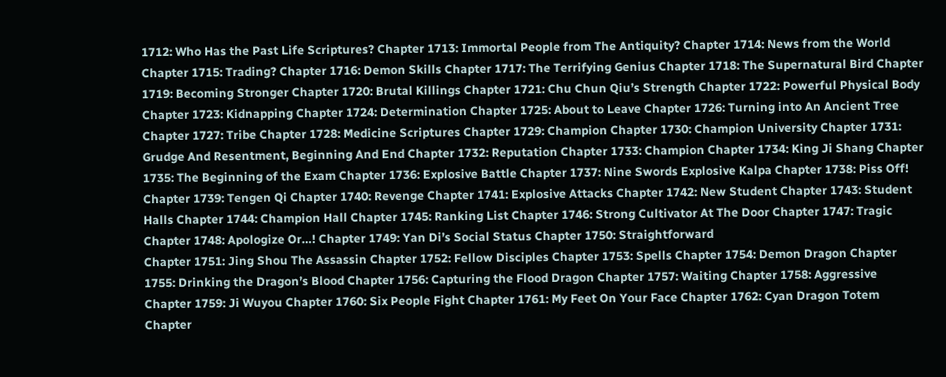1712: Who Has the Past Life Scriptures? Chapter 1713: Immortal People from The Antiquity? Chapter 1714: News from the World Chapter 1715: Trading? Chapter 1716: Demon Skills Chapter 1717: The Terrifying Genius Chapter 1718: The Supernatural Bird Chapter 1719: Becoming Stronger Chapter 1720: Brutal Killings Chapter 1721: Chu Chun Qiu’s Strength Chapter 1722: Powerful Physical Body Chapter 1723: Kidnapping Chapter 1724: Determination Chapter 1725: About to Leave Chapter 1726: Turning into An Ancient Tree Chapter 1727: Tribe Chapter 1728: Medicine Scriptures Chapter 1729: Champion Chapter 1730: Champion University Chapter 1731: Grudge And Resentment, Beginning And End Chapter 1732: Reputation Chapter 1733: Champion Chapter 1734: King Ji Shang Chapter 1735: The Beginning of the Exam Chapter 1736: Explosive Battle Chapter 1737: Nine Swords Explosive Kalpa Chapter 1738: Piss Off! Chapter 1739: Tengen Qi Chapter 1740: Revenge Chapter 1741: Explosive Attacks Chapter 1742: New Student Chapter 1743: Student Halls Chapter 1744: Champion Hall Chapter 1745: Ranking List Chapter 1746: Strong Cultivator At The Door Chapter 1747: Tragic Chapter 1748: Apologize Or…! Chapter 1749: Yan Di’s Social Status Chapter 1750: Straightforward
Chapter 1751: Jing Shou The Assassin Chapter 1752: Fellow Disciples Chapter 1753: Spells Chapter 1754: Demon Dragon Chapter 1755: Drinking the Dragon’s Blood Chapter 1756: Capturing the Flood Dragon Chapter 1757: Waiting Chapter 1758: Aggressive Chapter 1759: Ji Wuyou Chapter 1760: Six People Fight Chapter 1761: My Feet On Your Face Chapter 1762: Cyan Dragon Totem Chapter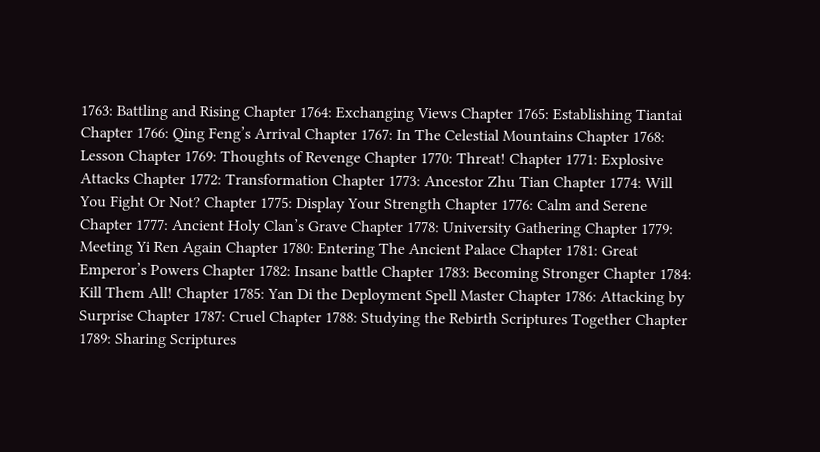1763: Battling and Rising Chapter 1764: Exchanging Views Chapter 1765: Establishing Tiantai Chapter 1766: Qing Feng’s Arrival Chapter 1767: In The Celestial Mountains Chapter 1768: Lesson Chapter 1769: Thoughts of Revenge Chapter 1770: Threat! Chapter 1771: Explosive Attacks Chapter 1772: Transformation Chapter 1773: Ancestor Zhu Tian Chapter 1774: Will You Fight Or Not? Chapter 1775: Display Your Strength Chapter 1776: Calm and Serene Chapter 1777: Ancient Holy Clan’s Grave Chapter 1778: University Gathering Chapter 1779: Meeting Yi Ren Again Chapter 1780: Entering The Ancient Palace Chapter 1781: Great Emperor’s Powers Chapter 1782: Insane battle Chapter 1783: Becoming Stronger Chapter 1784: Kill Them All! Chapter 1785: Yan Di the Deployment Spell Master Chapter 1786: Attacking by Surprise Chapter 1787: Cruel Chapter 1788: Studying the Rebirth Scriptures Together Chapter 1789: Sharing Scriptures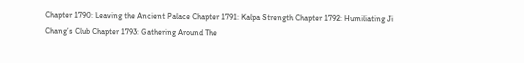Chapter 1790: Leaving the Ancient Palace Chapter 1791: Kalpa Strength Chapter 1792: Humiliating Ji Chang’s Club Chapter 1793: Gathering Around The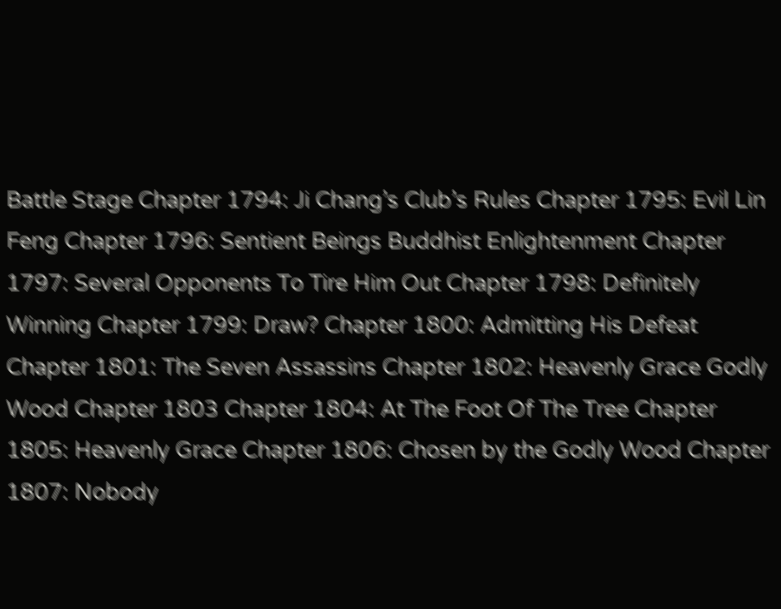Battle Stage Chapter 1794: Ji Chang’s Club’s Rules Chapter 1795: Evil Lin Feng Chapter 1796: Sentient Beings Buddhist Enlightenment Chapter 1797: Several Opponents To Tire Him Out Chapter 1798: Definitely Winning Chapter 1799: Draw? Chapter 1800: Admitting His Defeat
Chapter 1801: The Seven Assassins Chapter 1802: Heavenly Grace Godly Wood Chapter 1803 Chapter 1804: At The Foot Of The Tree Chapter 1805: Heavenly Grace Chapter 1806: Chosen by the Godly Wood Chapter 1807: Nobody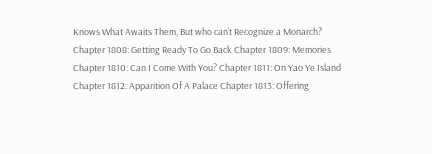Knows What Awaits Them, But who can’t Recognize a Monarch? Chapter 1808: Getting Ready To Go Back Chapter 1809: Memories Chapter 1810: Can I Come With You? Chapter 1811: On Yao Ye Island Chapter 1812: Apparition Of A Palace Chapter 1813: Offering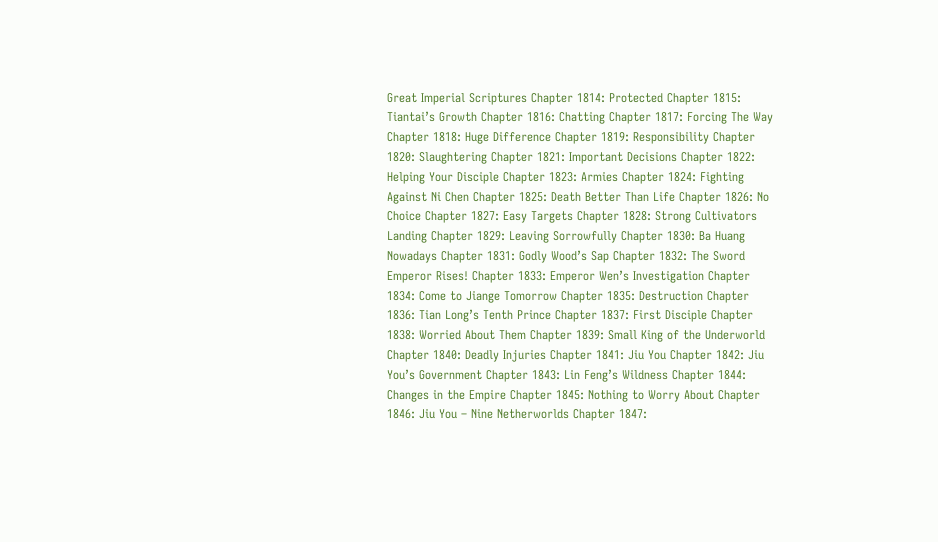Great Imperial Scriptures Chapter 1814: Protected Chapter 1815: Tiantai’s Growth Chapter 1816: Chatting Chapter 1817: Forcing The Way Chapter 1818: Huge Difference Chapter 1819: Responsibility Chapter 1820: Slaughtering Chapter 1821: Important Decisions Chapter 1822: Helping Your Disciple Chapter 1823: Armies Chapter 1824: Fighting Against Ni Chen Chapter 1825: Death Better Than Life Chapter 1826: No Choice Chapter 1827: Easy Targets Chapter 1828: Strong Cultivators Landing Chapter 1829: Leaving Sorrowfully Chapter 1830: Ba Huang Nowadays Chapter 1831: Godly Wood’s Sap Chapter 1832: The Sword Emperor Rises! Chapter 1833: Emperor Wen’s Investigation Chapter 1834: Come to Jiange Tomorrow Chapter 1835: Destruction Chapter 1836: Tian Long’s Tenth Prince Chapter 1837: First Disciple Chapter 1838: Worried About Them Chapter 1839: Small King of the Underworld Chapter 1840: Deadly Injuries Chapter 1841: Jiu You Chapter 1842: Jiu You’s Government Chapter 1843: Lin Feng’s Wildness Chapter 1844: Changes in the Empire Chapter 1845: Nothing to Worry About Chapter 1846: Jiu You – Nine Netherworlds Chapter 1847: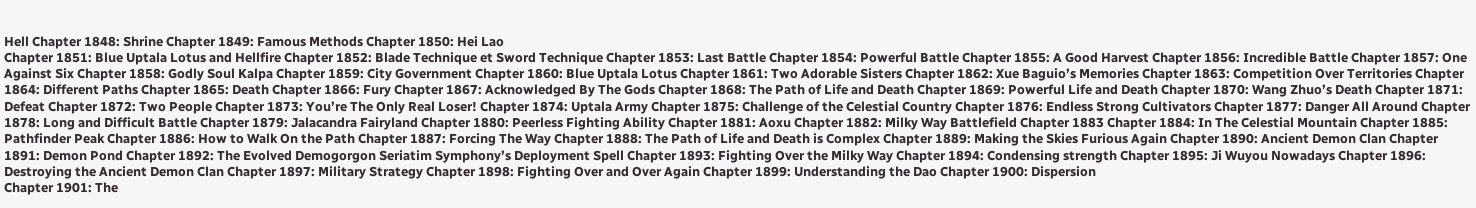Hell Chapter 1848: Shrine Chapter 1849: Famous Methods Chapter 1850: Hei Lao
Chapter 1851: Blue Uptala Lotus and Hellfire Chapter 1852: Blade Technique et Sword Technique Chapter 1853: Last Battle Chapter 1854: Powerful Battle Chapter 1855: A Good Harvest Chapter 1856: Incredible Battle Chapter 1857: One Against Six Chapter 1858: Godly Soul Kalpa Chapter 1859: City Government Chapter 1860: Blue Uptala Lotus Chapter 1861: Two Adorable Sisters Chapter 1862: Xue Baguio’s Memories Chapter 1863: Competition Over Territories Chapter 1864: Different Paths Chapter 1865: Death Chapter 1866: Fury Chapter 1867: Acknowledged By The Gods Chapter 1868: The Path of Life and Death Chapter 1869: Powerful Life and Death Chapter 1870: Wang Zhuo’s Death Chapter 1871: Defeat Chapter 1872: Two People Chapter 1873: You’re The Only Real Loser! Chapter 1874: Uptala Army Chapter 1875: Challenge of the Celestial Country Chapter 1876: Endless Strong Cultivators Chapter 1877: Danger All Around Chapter 1878: Long and Difficult Battle Chapter 1879: Jalacandra Fairyland Chapter 1880: Peerless Fighting Ability Chapter 1881: Aoxu Chapter 1882: Milky Way Battlefield Chapter 1883 Chapter 1884: In The Celestial Mountain Chapter 1885: Pathfinder Peak Chapter 1886: How to Walk On the Path Chapter 1887: Forcing The Way Chapter 1888: The Path of Life and Death is Complex Chapter 1889: Making the Skies Furious Again Chapter 1890: Ancient Demon Clan Chapter 1891: Demon Pond Chapter 1892: The Evolved Demogorgon Seriatim Symphony’s Deployment Spell Chapter 1893: Fighting Over the Milky Way Chapter 1894: Condensing strength Chapter 1895: Ji Wuyou Nowadays Chapter 1896: Destroying the Ancient Demon Clan Chapter 1897: Military Strategy Chapter 1898: Fighting Over and Over Again Chapter 1899: Understanding the Dao Chapter 1900: Dispersion
Chapter 1901: The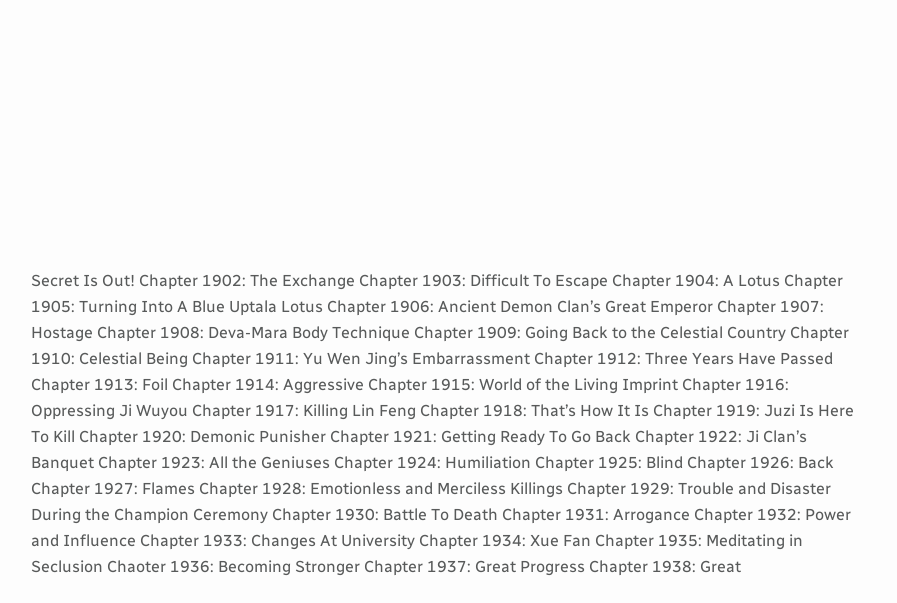Secret Is Out! Chapter 1902: The Exchange Chapter 1903: Difficult To Escape Chapter 1904: A Lotus Chapter 1905: Turning Into A Blue Uptala Lotus Chapter 1906: Ancient Demon Clan’s Great Emperor Chapter 1907: Hostage Chapter 1908: Deva-Mara Body Technique Chapter 1909: Going Back to the Celestial Country Chapter 1910: Celestial Being Chapter 1911: Yu Wen Jing’s Embarrassment Chapter 1912: Three Years Have Passed Chapter 1913: Foil Chapter 1914: Aggressive Chapter 1915: World of the Living Imprint Chapter 1916: Oppressing Ji Wuyou Chapter 1917: Killing Lin Feng Chapter 1918: That’s How It Is Chapter 1919: Juzi Is Here To Kill Chapter 1920: Demonic Punisher Chapter 1921: Getting Ready To Go Back Chapter 1922: Ji Clan’s Banquet Chapter 1923: All the Geniuses Chapter 1924: Humiliation Chapter 1925: Blind Chapter 1926: Back Chapter 1927: Flames Chapter 1928: Emotionless and Merciless Killings Chapter 1929: Trouble and Disaster During the Champion Ceremony Chapter 1930: Battle To Death Chapter 1931: Arrogance Chapter 1932: Power and Influence Chapter 1933: Changes At University Chapter 1934: Xue Fan Chapter 1935: Meditating in Seclusion Chaoter 1936: Becoming Stronger Chapter 1937: Great Progress Chapter 1938: Great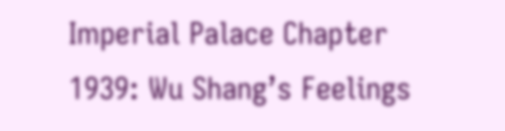Imperial Palace Chapter 1939: Wu Shang’s Feelings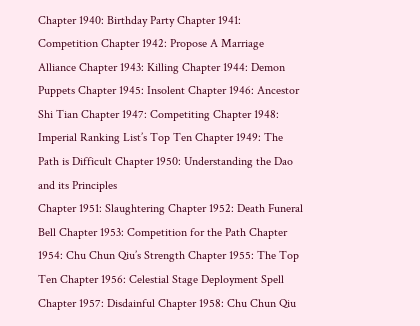Chapter 1940: Birthday Party Chapter 1941: Competition Chapter 1942: Propose A Marriage Alliance Chapter 1943: Killing Chapter 1944: Demon Puppets Chapter 1945: Insolent Chapter 1946: Ancestor Shi Tian Chapter 1947: Competiting Chapter 1948: Imperial Ranking List’s Top Ten Chapter 1949: The Path is Difficult Chapter 1950: Understanding the Dao and its Principles
Chapter 1951: Slaughtering Chapter 1952: Death Funeral Bell Chapter 1953: Competition for the Path Chapter 1954: Chu Chun Qiu’s Strength Chapter 1955: The Top Ten Chapter 1956: Celestial Stage Deployment Spell Chapter 1957: Disdainful Chapter 1958: Chu Chun Qiu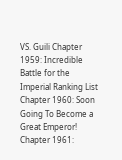VS. Guili Chapter 1959: Incredible Battle for the Imperial Ranking List Chapter 1960: Soon Going To Become a Great Emperor! Chapter 1961: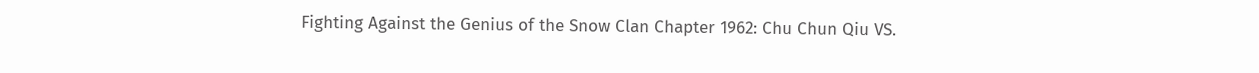Fighting Against the Genius of the Snow Clan Chapter 1962: Chu Chun Qiu VS.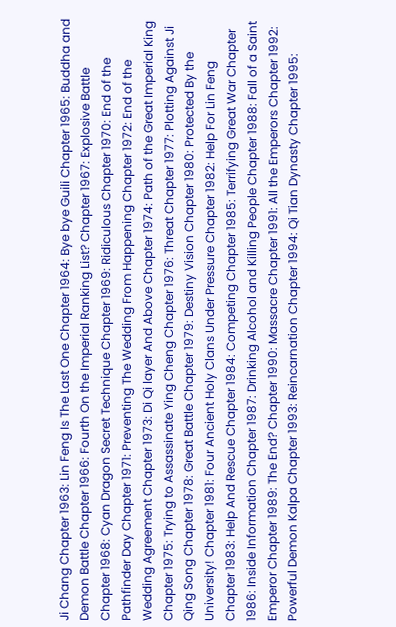Ji Chang Chapter 1963: Lin Feng Is The Last One Chapter 1964: Bye bye Guili Chapter 1965: Buddha and Demon Battle Chapter 1966: Fourth On the Imperial Ranking List? Chapter 1967: Explosive Battle Chapter 1968: Cyan Dragon Secret Technique Chapter 1969: Ridiculous Chapter 1970: End of the Pathfinder Day Chapter 1971: Preventing The Wedding From Happening Chapter 1972: End of the Wedding Agreement Chapter 1973: Di Qi layer And Above Chapter 1974: Path of the Great Imperial King Chapter 1975: Trying to Assassinate Ying Cheng Chapter 1976: Threat Chapter 1977: Plotting Against Ji Qing Song Chapter 1978: Great Battle Chapter 1979: Destiny Vision Chapter 1980: Protected By the University! Chapter 1981: Four Ancient Holy Clans Under Pressure Chapter 1982: Help For Lin Feng Chapter 1983: Help And Rescue Chapter 1984: Competing Chapter 1985: Terrifying Great War Chapter 1986: Inside Information Chapter 1987: Drinking Alcohol and Killing People Chapter 1988: Fall of a Saint Emperor Chapter 1989: The End? Chapter 1990: Massacre Chapter 1991: All the Emperors Chapter 1992: Powerful Demon Kalpa Chapter 1993: Reincarnation Chapter 1994: Qi Tian Dynasty Chapter 1995: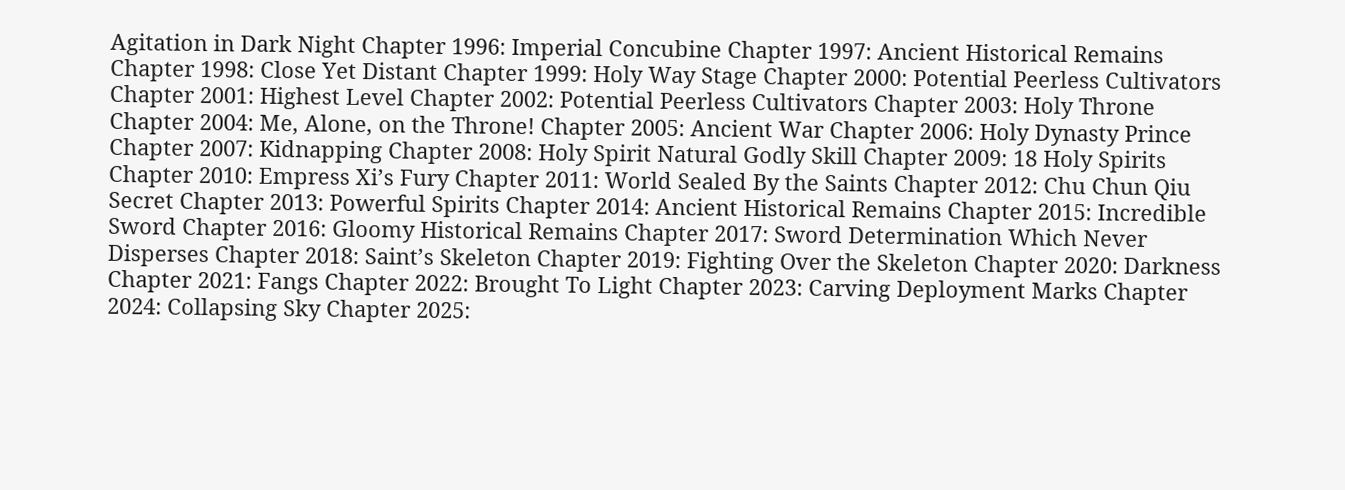Agitation in Dark Night Chapter 1996: Imperial Concubine Chapter 1997: Ancient Historical Remains Chapter 1998: Close Yet Distant Chapter 1999: Holy Way Stage Chapter 2000: Potential Peerless Cultivators
Chapter 2001: Highest Level Chapter 2002: Potential Peerless Cultivators Chapter 2003: Holy Throne Chapter 2004: Me, Alone, on the Throne! Chapter 2005: Ancient War Chapter 2006: Holy Dynasty Prince Chapter 2007: Kidnapping Chapter 2008: Holy Spirit Natural Godly Skill Chapter 2009: 18 Holy Spirits Chapter 2010: Empress Xi’s Fury Chapter 2011: World Sealed By the Saints Chapter 2012: Chu Chun Qiu Secret Chapter 2013: Powerful Spirits Chapter 2014: Ancient Historical Remains Chapter 2015: Incredible Sword Chapter 2016: Gloomy Historical Remains Chapter 2017: Sword Determination Which Never Disperses Chapter 2018: Saint’s Skeleton Chapter 2019: Fighting Over the Skeleton Chapter 2020: Darkness Chapter 2021: Fangs Chapter 2022: Brought To Light Chapter 2023: Carving Deployment Marks Chapter 2024: Collapsing Sky Chapter 2025: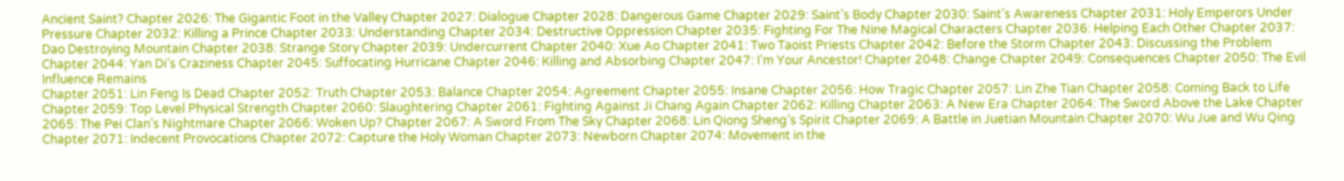Ancient Saint? Chapter 2026: The Gigantic Foot in the Valley Chapter 2027: Dialogue Chapter 2028: Dangerous Game Chapter 2029: Saint’s Body Chapter 2030: Saint’s Awareness Chapter 2031: Holy Emperors Under Pressure Chapter 2032: Killing a Prince Chapter 2033: Understanding Chapter 2034: Destructive Oppression Chapter 2035: Fighting For The Nine Magical Characters Chapter 2036: Helping Each Other Chapter 2037: Dao Destroying Mountain Chapter 2038: Strange Story Chapter 2039: Undercurrent Chapter 2040: Xue Ao Chapter 2041: Two Taoist Priests Chapter 2042: Before the Storm Chapter 2043: Discussing the Problem Chapter 2044: Yan Di’s Craziness Chapter 2045: Suffocating Hurricane Chapter 2046: Killing and Absorbing Chapter 2047: I’m Your Ancestor! Chapter 2048: Change Chapter 2049: Consequences Chapter 2050: The Evil Influence Remains
Chapter 2051: Lin Feng Is Dead Chapter 2052: Truth Chapter 2053: Balance Chapter 2054: Agreement Chapter 2055: Insane Chapter 2056: How Tragic Chapter 2057: Lin Zhe Tian Chapter 2058: Coming Back to Life Chapter 2059: Top Level Physical Strength Chapter 2060: Slaughtering Chapter 2061: Fighting Against Ji Chang Again Chapter 2062: Killing Chapter 2063: A New Era Chapter 2064: The Sword Above the Lake Chapter 2065: The Pei Clan’s Nightmare Chapter 2066: Woken Up? Chapter 2067: A Sword From The Sky Chapter 2068: Lin Qiong Sheng’s Spirit Chapter 2069: A Battle in Juetian Mountain Chapter 2070: Wu Jue and Wu Qing Chapter 2071: Indecent Provocations Chapter 2072: Capture the Holy Woman Chapter 2073: Newborn Chapter 2074: Movement in the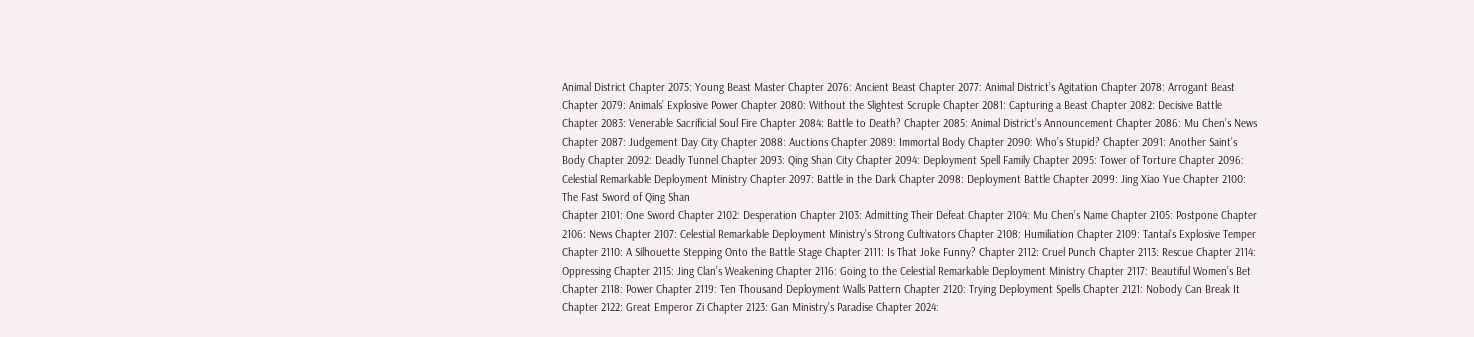Animal District Chapter 2075: Young Beast Master Chapter 2076: Ancient Beast Chapter 2077: Animal District’s Agitation Chapter 2078: Arrogant Beast Chapter 2079: Animals’ Explosive Power Chapter 2080: Without the Slightest Scruple Chapter 2081: Capturing a Beast Chapter 2082: Decisive Battle Chapter 2083: Venerable Sacrificial Soul Fire Chapter 2084: Battle to Death? Chapter 2085: Animal District’s Announcement Chapter 2086: Mu Chen’s News Chapter 2087: Judgement Day City Chapter 2088: Auctions Chapter 2089: Immortal Body Chapter 2090: Who’s Stupid? Chapter 2091: Another Saint’s Body Chapter 2092: Deadly Tunnel Chapter 2093: Qing Shan City Chapter 2094: Deployment Spell Family Chapter 2095: Tower of Torture Chapter 2096: Celestial Remarkable Deployment Ministry Chapter 2097: Battle in the Dark Chapter 2098: Deployment Battle Chapter 2099: Jing Xiao Yue Chapter 2100: The Fast Sword of Qing Shan
Chapter 2101: One Sword Chapter 2102: Desperation Chapter 2103: Admitting Their Defeat Chapter 2104: Mu Chen’s Name Chapter 2105: Postpone Chapter 2106: News Chapter 2107: Celestial Remarkable Deployment Ministry’s Strong Cultivators Chapter 2108: Humiliation Chapter 2109: Tantai’s Explosive Temper Chapter 2110: A Silhouette Stepping Onto the Battle Stage Chapter 2111: Is That Joke Funny? Chapter 2112: Cruel Punch Chapter 2113: Rescue Chapter 2114: Oppressing Chapter 2115: Jing Clan’s Weakening Chapter 2116: Going to the Celestial Remarkable Deployment Ministry Chapter 2117: Beautiful Women’s Bet Chapter 2118: Power Chapter 2119: Ten Thousand Deployment Walls Pattern Chapter 2120: Trying Deployment Spells Chapter 2121: Nobody Can Break It Chapter 2122: Great Emperor Zi Chapter 2123: Gan Ministry’s Paradise Chapter 2024: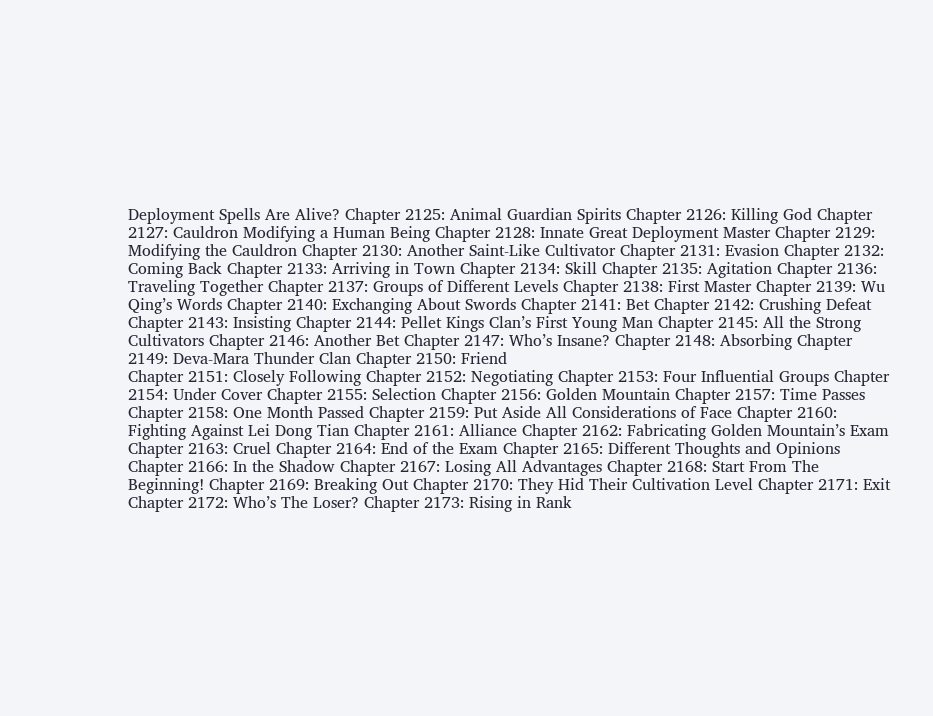Deployment Spells Are Alive? Chapter 2125: Animal Guardian Spirits Chapter 2126: Killing God Chapter 2127: Cauldron Modifying a Human Being Chapter 2128: Innate Great Deployment Master Chapter 2129: Modifying the Cauldron Chapter 2130: Another Saint-Like Cultivator Chapter 2131: Evasion Chapter 2132: Coming Back Chapter 2133: Arriving in Town Chapter 2134: Skill Chapter 2135: Agitation Chapter 2136: Traveling Together Chapter 2137: Groups of Different Levels Chapter 2138: First Master Chapter 2139: Wu Qing’s Words Chapter 2140: Exchanging About Swords Chapter 2141: Bet Chapter 2142: Crushing Defeat Chapter 2143: Insisting Chapter 2144: Pellet Kings Clan’s First Young Man Chapter 2145: All the Strong Cultivators Chapter 2146: Another Bet Chapter 2147: Who’s Insane? Chapter 2148: Absorbing Chapter 2149: Deva-Mara Thunder Clan Chapter 2150: Friend
Chapter 2151: Closely Following Chapter 2152: Negotiating Chapter 2153: Four Influential Groups Chapter 2154: Under Cover Chapter 2155: Selection Chapter 2156: Golden Mountain Chapter 2157: Time Passes Chapter 2158: One Month Passed Chapter 2159: Put Aside All Considerations of Face Chapter 2160: Fighting Against Lei Dong Tian Chapter 2161: Alliance Chapter 2162: Fabricating Golden Mountain’s Exam Chapter 2163: Cruel Chapter 2164: End of the Exam Chapter 2165: Different Thoughts and Opinions Chapter 2166: In the Shadow Chapter 2167: Losing All Advantages Chapter 2168: Start From The Beginning! Chapter 2169: Breaking Out Chapter 2170: They Hid Their Cultivation Level Chapter 2171: Exit Chapter 2172: Who’s The Loser? Chapter 2173: Rising in Rank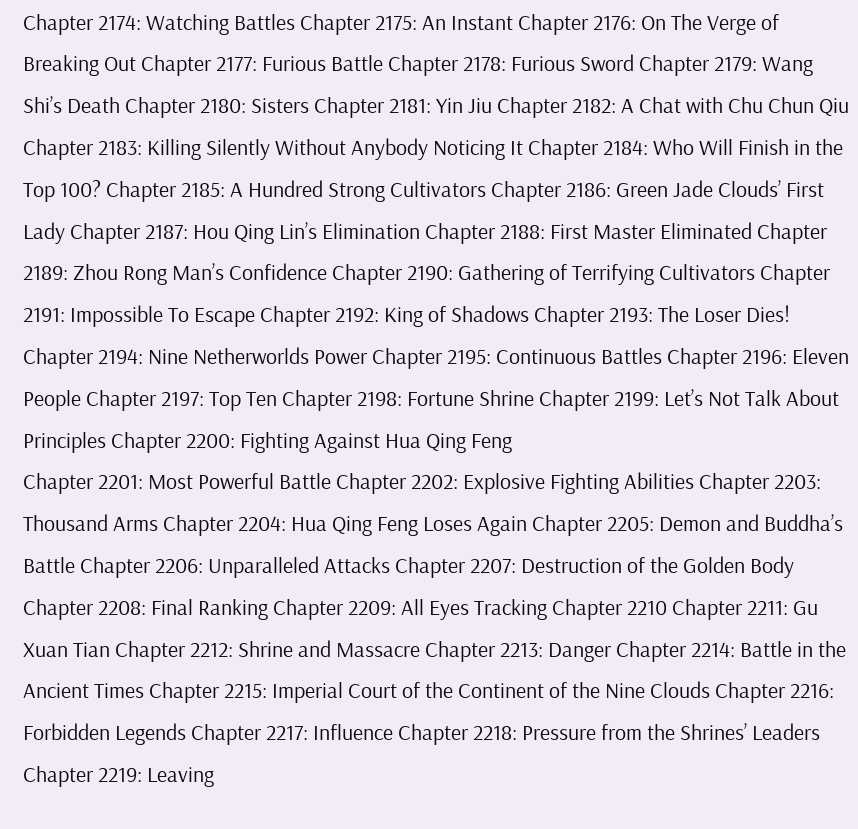Chapter 2174: Watching Battles Chapter 2175: An Instant Chapter 2176: On The Verge of Breaking Out Chapter 2177: Furious Battle Chapter 2178: Furious Sword Chapter 2179: Wang Shi’s Death Chapter 2180: Sisters Chapter 2181: Yin Jiu Chapter 2182: A Chat with Chu Chun Qiu Chapter 2183: Killing Silently Without Anybody Noticing It Chapter 2184: Who Will Finish in the Top 100? Chapter 2185: A Hundred Strong Cultivators Chapter 2186: Green Jade Clouds’ First Lady Chapter 2187: Hou Qing Lin’s Elimination Chapter 2188: First Master Eliminated Chapter 2189: Zhou Rong Man’s Confidence Chapter 2190: Gathering of Terrifying Cultivators Chapter 2191: Impossible To Escape Chapter 2192: King of Shadows Chapter 2193: The Loser Dies! Chapter 2194: Nine Netherworlds Power Chapter 2195: Continuous Battles Chapter 2196: Eleven People Chapter 2197: Top Ten Chapter 2198: Fortune Shrine Chapter 2199: Let’s Not Talk About Principles Chapter 2200: Fighting Against Hua Qing Feng
Chapter 2201: Most Powerful Battle Chapter 2202: Explosive Fighting Abilities Chapter 2203: Thousand Arms Chapter 2204: Hua Qing Feng Loses Again Chapter 2205: Demon and Buddha’s Battle Chapter 2206: Unparalleled Attacks Chapter 2207: Destruction of the Golden Body Chapter 2208: Final Ranking Chapter 2209: All Eyes Tracking Chapter 2210 Chapter 2211: Gu Xuan Tian Chapter 2212: Shrine and Massacre Chapter 2213: Danger Chapter 2214: Battle in the Ancient Times Chapter 2215: Imperial Court of the Continent of the Nine Clouds Chapter 2216: Forbidden Legends Chapter 2217: Influence Chapter 2218: Pressure from the Shrines’ Leaders Chapter 2219: Leaving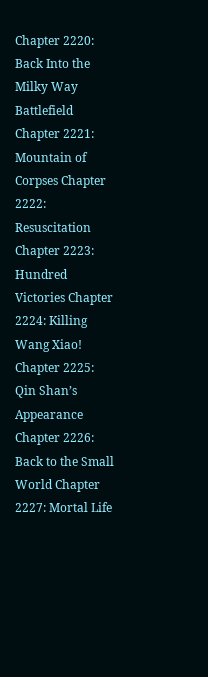Chapter 2220: Back Into the Milky Way Battlefield Chapter 2221: Mountain of Corpses Chapter 2222: Resuscitation Chapter 2223: Hundred Victories Chapter 2224: Killing Wang Xiao! Chapter 2225: Qin Shan’s Appearance Chapter 2226: Back to the Small World Chapter 2227: Mortal Life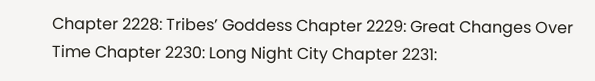Chapter 2228: Tribes’ Goddess Chapter 2229: Great Changes Over Time Chapter 2230: Long Night City Chapter 2231: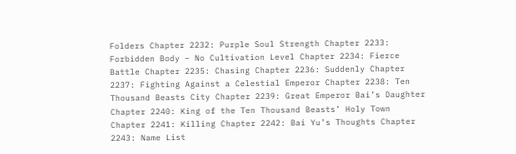Folders Chapter 2232: Purple Soul Strength Chapter 2233: Forbidden Body – No Cultivation Level Chapter 2234: Fierce Battle Chapter 2235: Chasing Chapter 2236: Suddenly Chapter 2237: Fighting Against a Celestial Emperor Chapter 2238: Ten Thousand Beasts City Chapter 2239: Great Emperor Bai’s Daughter Chapter 2240: King of the Ten Thousand Beasts’ Holy Town Chapter 2241: Killing Chapter 2242: Bai Yu’s Thoughts Chapter 2243: Name List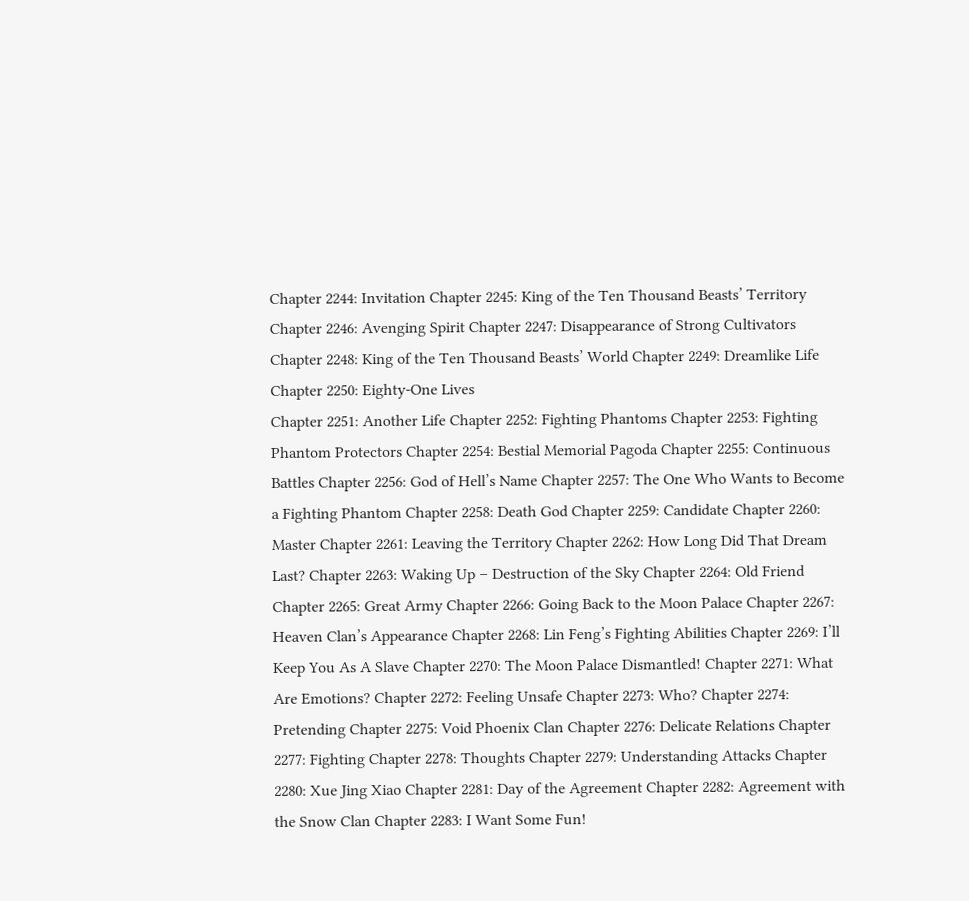Chapter 2244: Invitation Chapter 2245: King of the Ten Thousand Beasts’ Territory Chapter 2246: Avenging Spirit Chapter 2247: Disappearance of Strong Cultivators Chapter 2248: King of the Ten Thousand Beasts’ World Chapter 2249: Dreamlike Life Chapter 2250: Eighty-One Lives
Chapter 2251: Another Life Chapter 2252: Fighting Phantoms Chapter 2253: Fighting Phantom Protectors Chapter 2254: Bestial Memorial Pagoda Chapter 2255: Continuous Battles Chapter 2256: God of Hell’s Name Chapter 2257: The One Who Wants to Become a Fighting Phantom Chapter 2258: Death God Chapter 2259: Candidate Chapter 2260: Master Chapter 2261: Leaving the Territory Chapter 2262: How Long Did That Dream Last? Chapter 2263: Waking Up – Destruction of the Sky Chapter 2264: Old Friend Chapter 2265: Great Army Chapter 2266: Going Back to the Moon Palace Chapter 2267: Heaven Clan’s Appearance Chapter 2268: Lin Feng’s Fighting Abilities Chapter 2269: I’ll Keep You As A Slave Chapter 2270: The Moon Palace Dismantled! Chapter 2271: What Are Emotions? Chapter 2272: Feeling Unsafe Chapter 2273: Who? Chapter 2274: Pretending Chapter 2275: Void Phoenix Clan Chapter 2276: Delicate Relations Chapter 2277: Fighting Chapter 2278: Thoughts Chapter 2279: Understanding Attacks Chapter 2280: Xue Jing Xiao Chapter 2281: Day of the Agreement Chapter 2282: Agreement with the Snow Clan Chapter 2283: I Want Some Fun!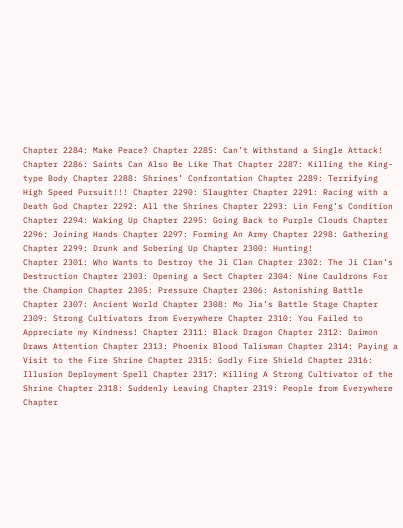Chapter 2284: Make Peace? Chapter 2285: Can’t Withstand a Single Attack! Chapter 2286: Saints Can Also Be Like That Chapter 2287: Killing the King-type Body Chapter 2288: Shrines’ Confrontation Chapter 2289: Terrifying High Speed Pursuit!!! Chapter 2290: Slaughter Chapter 2291: Racing with a Death God Chapter 2292: All the Shrines Chapter 2293: Lin Feng’s Condition Chapter 2294: Waking Up Chapter 2295: Going Back to Purple Clouds Chapter 2296: Joining Hands Chapter 2297: Forming An Army Chapter 2298: Gathering Chapter 2299: Drunk and Sobering Up Chapter 2300: Hunting!
Chapter 2301: Who Wants to Destroy the Ji Clan Chapter 2302: The Ji Clan’s Destruction Chapter 2303: Opening a Sect Chapter 2304: Nine Cauldrons For the Champion Chapter 2305: Pressure Chapter 2306: Astonishing Battle Chapter 2307: Ancient World Chapter 2308: Mo Jia’s Battle Stage Chapter 2309: Strong Cultivators from Everywhere Chapter 2310: You Failed to Appreciate my Kindness! Chapter 2311: Black Dragon Chapter 2312: Daimon Draws Attention Chapter 2313: Phoenix Blood Talisman Chapter 2314: Paying a Visit to the Fire Shrine Chapter 2315: Godly Fire Shield Chapter 2316: Illusion Deployment Spell Chapter 2317: Killing A Strong Cultivator of the Shrine Chapter 2318: Suddenly Leaving Chapter 2319: People from Everywhere Chapter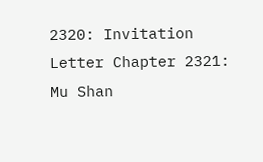2320: Invitation Letter Chapter 2321: Mu Shan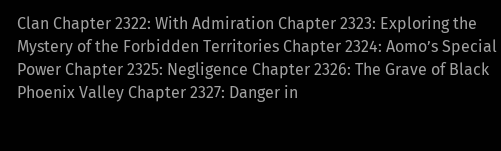Clan Chapter 2322: With Admiration Chapter 2323: Exploring the Mystery of the Forbidden Territories Chapter 2324: Aomo’s Special Power Chapter 2325: Negligence Chapter 2326: The Grave of Black Phoenix Valley Chapter 2327: Danger in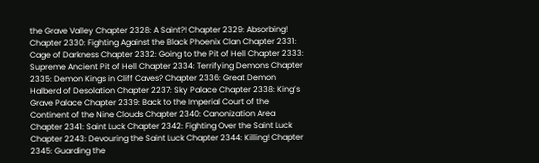the Grave Valley Chapter 2328: A Saint?! Chapter 2329: Absorbing! Chapter 2330: Fighting Against the Black Phoenix Clan Chapter 2331: Cage of Darkness Chapter 2332: Going to the Pit of Hell Chapter 2333: Supreme Ancient Pit of Hell Chapter 2334: Terrifying Demons Chapter 2335: Demon Kings in Cliff Caves? Chapter 2336: Great Demon Halberd of Desolation Chapter 2237: Sky Palace Chapter 2338: King’s Grave Palace Chapter 2339: Back to the Imperial Court of the Continent of the Nine Clouds Chapter 2340: Canonization Area Chapter 2341: Saint Luck Chapter 2342: Fighting Over the Saint Luck Chapter 2243: Devouring the Saint Luck Chapter 2344: Killing! Chapter 2345: Guarding the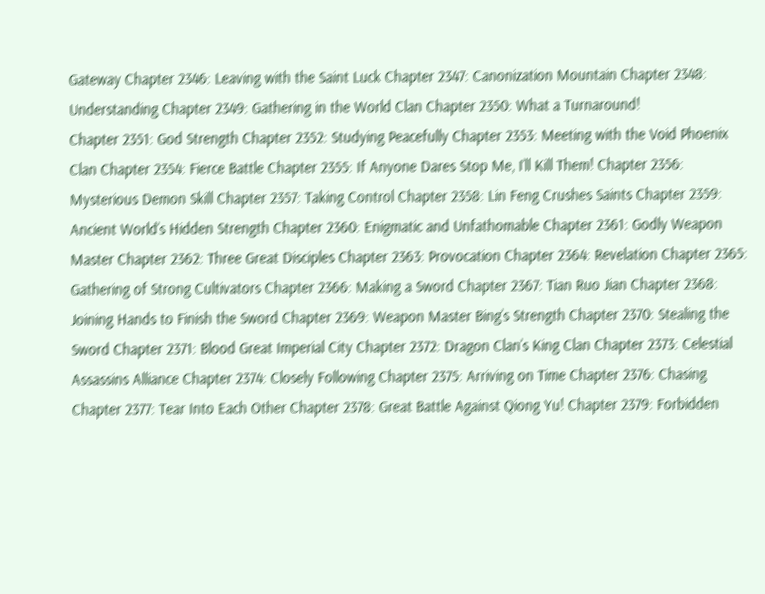Gateway Chapter 2346: Leaving with the Saint Luck Chapter 2347: Canonization Mountain Chapter 2348: Understanding Chapter 2349: Gathering in the World Clan Chapter 2350: What a Turnaround!
Chapter 2351: God Strength Chapter 2352: Studying Peacefully Chapter 2353: Meeting with the Void Phoenix Clan Chapter 2354: Fierce Battle Chapter 2355: If Anyone Dares Stop Me, I’ll Kill Them! Chapter 2356: Mysterious Demon Skill Chapter 2357: Taking Control Chapter 2358: Lin Feng Crushes Saints Chapter 2359: Ancient World’s Hidden Strength Chapter 2360: Enigmatic and Unfathomable Chapter 2361: Godly Weapon Master Chapter 2362: Three Great Disciples Chapter 2363: Provocation Chapter 2364: Revelation Chapter 2365: Gathering of Strong Cultivators Chapter 2366: Making a Sword Chapter 2367: Tian Ruo Jian Chapter 2368: Joining Hands to Finish the Sword Chapter 2369: Weapon Master Bing’s Strength Chapter 2370: Stealing the Sword Chapter 2371: Blood Great Imperial City Chapter 2372: Dragon Clan’s King Clan Chapter 2373: Celestial Assassins Alliance Chapter 2374: Closely Following Chapter 2375: Arriving on Time Chapter 2376: Chasing Chapter 2377: Tear Into Each Other Chapter 2378: Great Battle Against Qiong Yu! Chapter 2379: Forbidden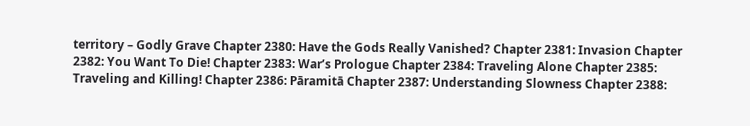territory – Godly Grave Chapter 2380: Have the Gods Really Vanished? Chapter 2381: Invasion Chapter 2382: You Want To Die! Chapter 2383: War’s Prologue Chapter 2384: Traveling Alone Chapter 2385: Traveling and Killing! Chapter 2386: Pāramitā Chapter 2387: Understanding Slowness Chapter 2388: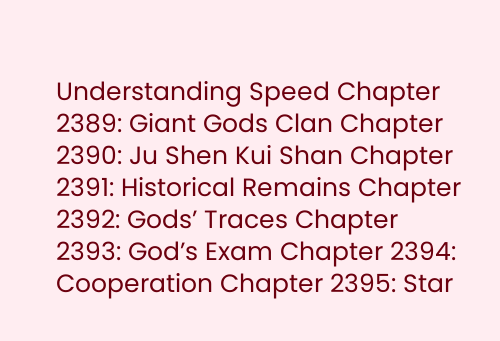Understanding Speed Chapter 2389: Giant Gods Clan Chapter 2390: Ju Shen Kui Shan Chapter 2391: Historical Remains Chapter 2392: Gods’ Traces Chapter 2393: God’s Exam Chapter 2394: Cooperation Chapter 2395: Star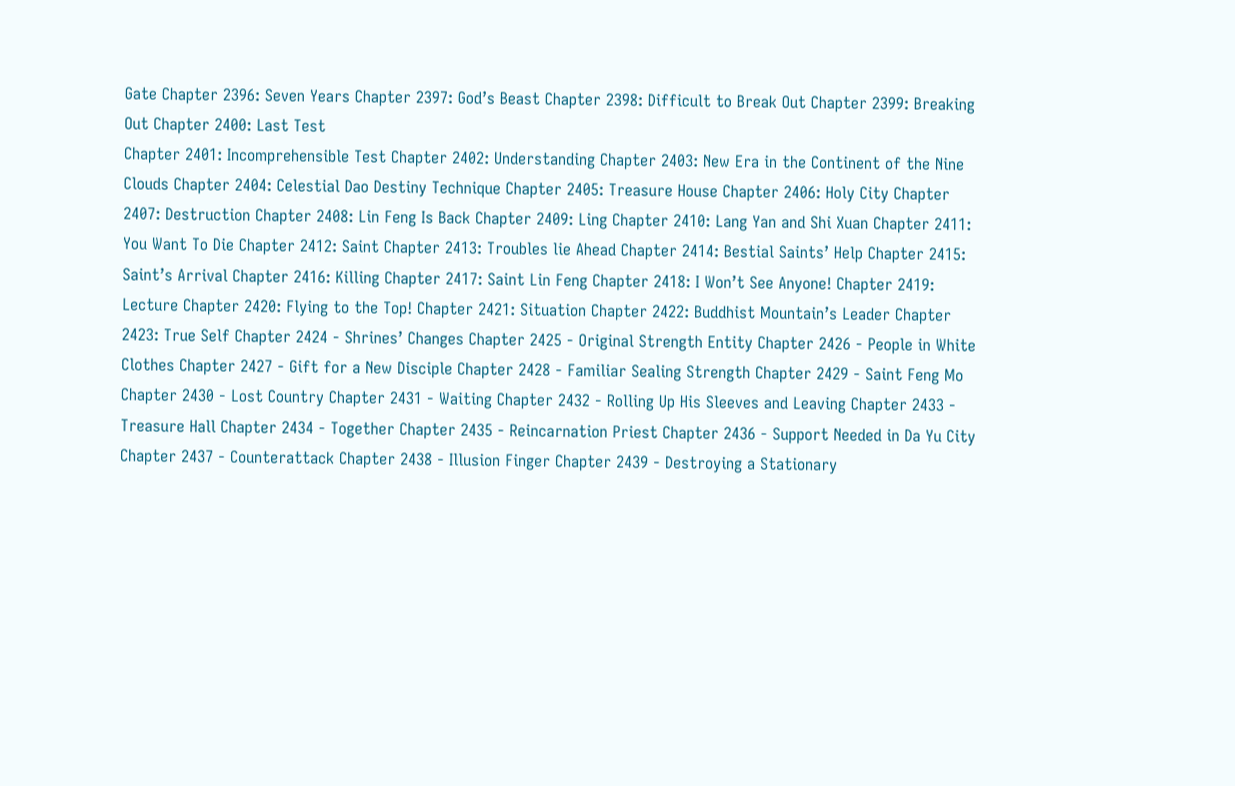Gate Chapter 2396: Seven Years Chapter 2397: God’s Beast Chapter 2398: Difficult to Break Out Chapter 2399: Breaking Out Chapter 2400: Last Test
Chapter 2401: Incomprehensible Test Chapter 2402: Understanding Chapter 2403: New Era in the Continent of the Nine Clouds Chapter 2404: Celestial Dao Destiny Technique Chapter 2405: Treasure House Chapter 2406: Holy City Chapter 2407: Destruction Chapter 2408: Lin Feng Is Back Chapter 2409: Ling Chapter 2410: Lang Yan and Shi Xuan Chapter 2411: You Want To Die Chapter 2412: Saint Chapter 2413: Troubles lie Ahead Chapter 2414: Bestial Saints’ Help Chapter 2415: Saint’s Arrival Chapter 2416: Killing Chapter 2417: Saint Lin Feng Chapter 2418: I Won’t See Anyone! Chapter 2419: Lecture Chapter 2420: Flying to the Top! Chapter 2421: Situation Chapter 2422: Buddhist Mountain’s Leader Chapter 2423: True Self Chapter 2424 - Shrines’ Changes Chapter 2425 - Original Strength Entity Chapter 2426 - People in White Clothes Chapter 2427 - Gift for a New Disciple Chapter 2428 - Familiar Sealing Strength Chapter 2429 - Saint Feng Mo Chapter 2430 - Lost Country Chapter 2431 - Waiting Chapter 2432 - Rolling Up His Sleeves and Leaving Chapter 2433 - Treasure Hall Chapter 2434 - Together Chapter 2435 - Reincarnation Priest Chapter 2436 - Support Needed in Da Yu City Chapter 2437 - Counterattack Chapter 2438 - Illusion Finger Chapter 2439 - Destroying a Stationary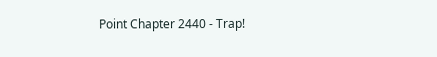Point Chapter 2440 - Trap!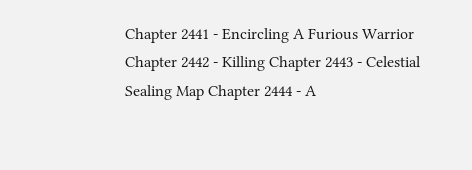Chapter 2441 - Encircling A Furious Warrior Chapter 2442 - Killing Chapter 2443 - Celestial Sealing Map Chapter 2444 - A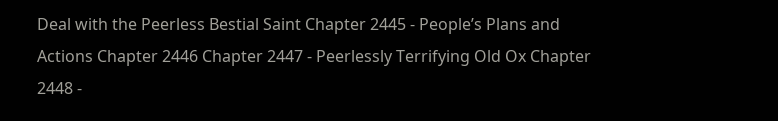Deal with the Peerless Bestial Saint Chapter 2445 - People’s Plans and Actions Chapter 2446 Chapter 2447 - Peerlessly Terrifying Old Ox Chapter 2448 -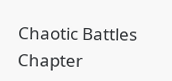Chaotic Battles Chapter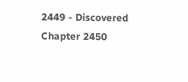2449 - Discovered Chapter 2450